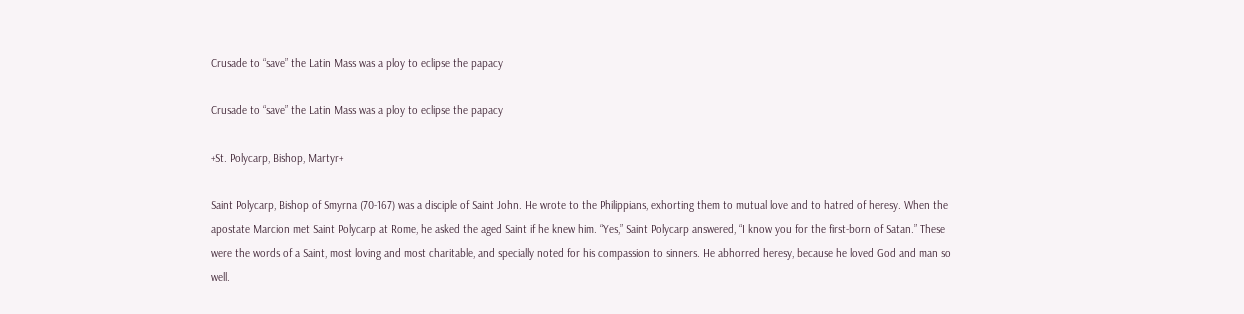Crusade to “save” the Latin Mass was a ploy to eclipse the papacy

Crusade to “save” the Latin Mass was a ploy to eclipse the papacy

+St. Polycarp, Bishop, Martyr+

Saint Polycarp, Bishop of Smyrna (70-167) was a disciple of Saint John. He wrote to the Philippians, exhorting them to mutual love and to hatred of heresy. When the apostate Marcion met Saint Polycarp at Rome, he asked the aged Saint if he knew him. “Yes,” Saint Polycarp answered, “I know you for the first-born of Satan.” These were the words of a Saint, most loving and most charitable, and specially noted for his compassion to sinners. He abhorred heresy, because he loved God and man so well.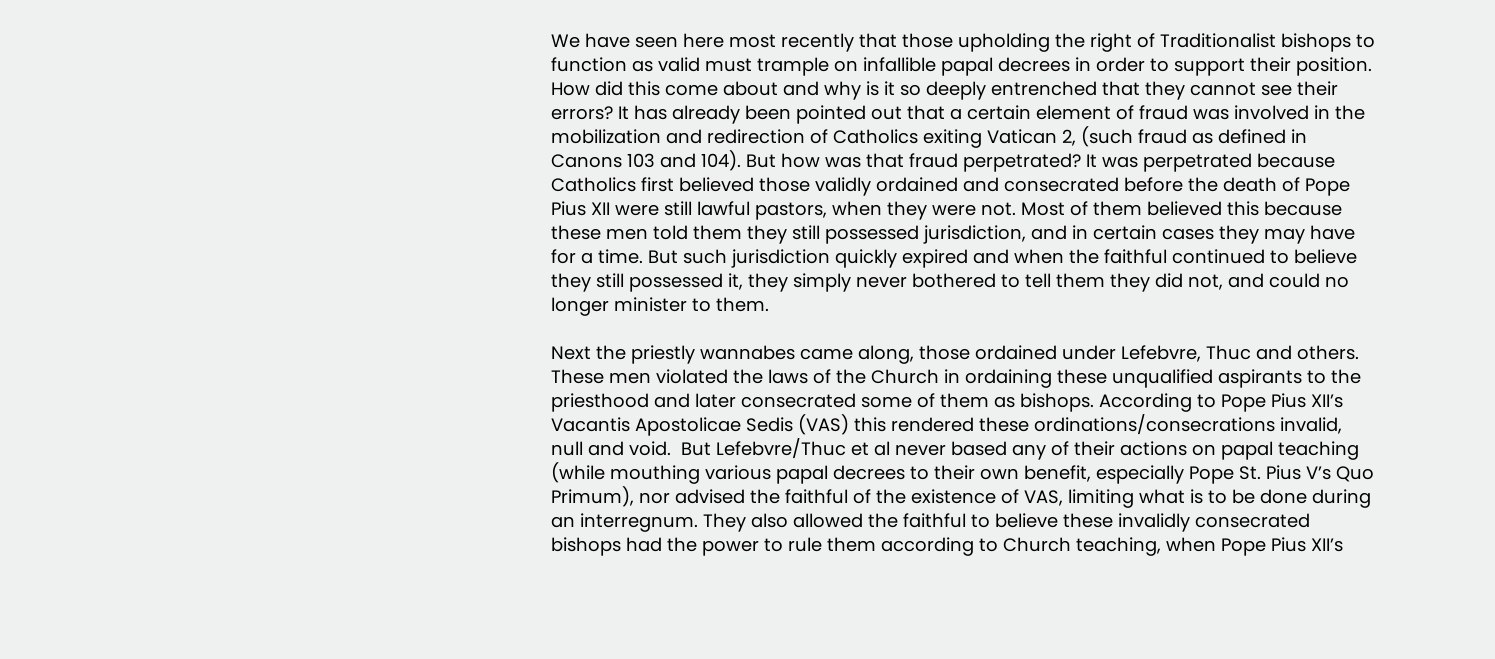We have seen here most recently that those upholding the right of Traditionalist bishops to function as valid must trample on infallible papal decrees in order to support their position. How did this come about and why is it so deeply entrenched that they cannot see their errors? It has already been pointed out that a certain element of fraud was involved in the mobilization and redirection of Catholics exiting Vatican 2, (such fraud as defined in Canons 103 and 104). But how was that fraud perpetrated? It was perpetrated because Catholics first believed those validly ordained and consecrated before the death of Pope Pius XII were still lawful pastors, when they were not. Most of them believed this because these men told them they still possessed jurisdiction, and in certain cases they may have for a time. But such jurisdiction quickly expired and when the faithful continued to believe they still possessed it, they simply never bothered to tell them they did not, and could no longer minister to them.

Next the priestly wannabes came along, those ordained under Lefebvre, Thuc and others. These men violated the laws of the Church in ordaining these unqualified aspirants to the priesthood and later consecrated some of them as bishops. According to Pope Pius XII’s Vacantis Apostolicae Sedis (VAS) this rendered these ordinations/consecrations invalid, null and void.  But Lefebvre/Thuc et al never based any of their actions on papal teaching (while mouthing various papal decrees to their own benefit, especially Pope St. Pius V’s Quo Primum), nor advised the faithful of the existence of VAS, limiting what is to be done during an interregnum. They also allowed the faithful to believe these invalidly consecrated bishops had the power to rule them according to Church teaching, when Pope Pius XII’s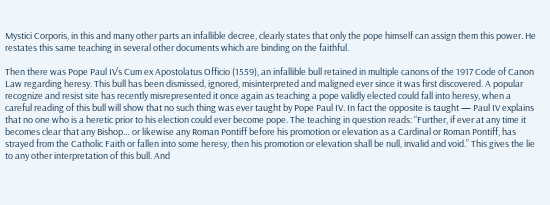Mystici Corporis, in this and many other parts an infallible decree, clearly states that only the pope himself can assign them this power. He restates this same teaching in several other documents which are binding on the faithful.

Then there was Pope Paul IV’s Cum ex Apostolatus Officio (1559), an infallible bull retained in multiple canons of the 1917 Code of Canon Law regarding heresy. This bull has been dismissed, ignored, misinterpreted and maligned ever since it was first discovered. A popular recognize and resist site has recently misrepresented it once again as teaching a pope validly elected could fall into heresy, when a careful reading of this bull will show that no such thing was ever taught by Pope Paul IV. In fact the opposite is taught — Paul IV explains that no one who is a heretic prior to his election could ever become pope. The teaching in question reads: “Further, if ever at any time it becomes clear that any Bishop… or likewise any Roman Pontiff before his promotion or elevation as a Cardinal or Roman Pontiff, has strayed from the Catholic Faith or fallen into some heresy, then his promotion or elevation shall be null, invalid and void.” This gives the lie to any other interpretation of this bull. And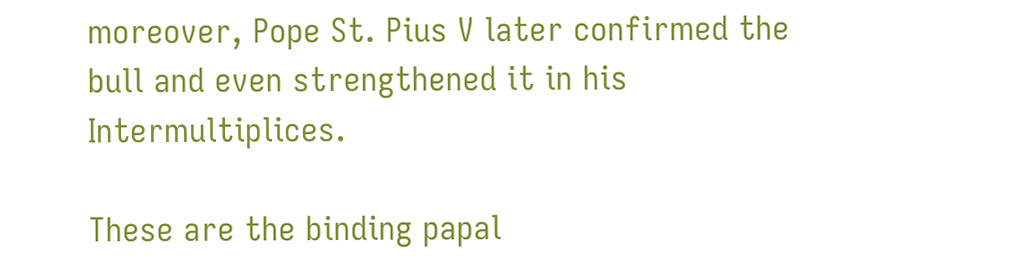moreover, Pope St. Pius V later confirmed the bull and even strengthened it in his Intermultiplices.

These are the binding papal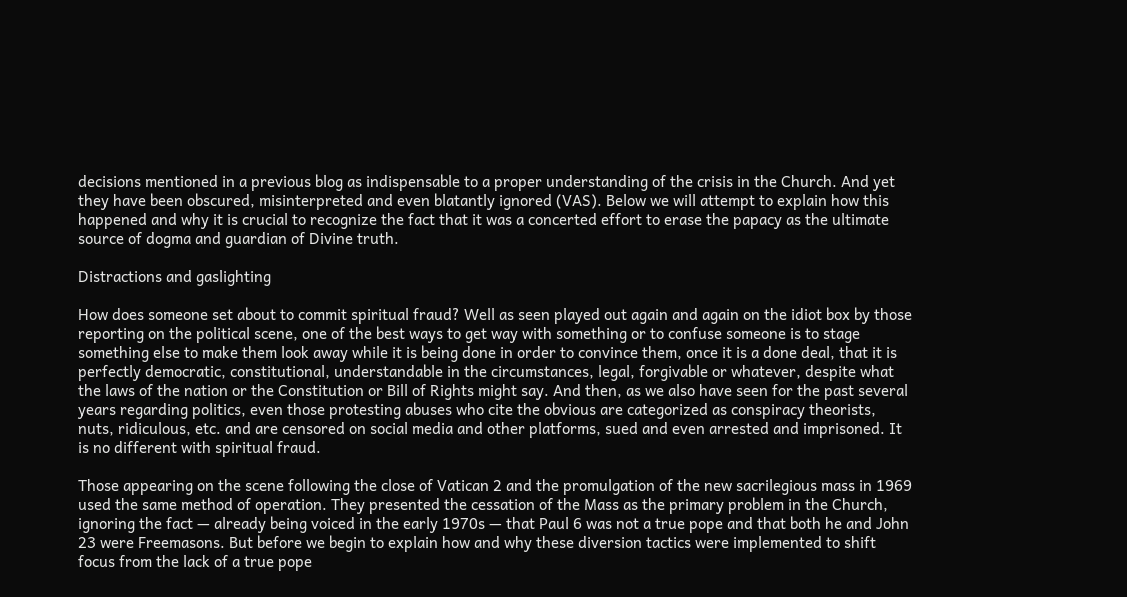decisions mentioned in a previous blog as indispensable to a proper understanding of the crisis in the Church. And yet they have been obscured, misinterpreted and even blatantly ignored (VAS). Below we will attempt to explain how this happened and why it is crucial to recognize the fact that it was a concerted effort to erase the papacy as the ultimate source of dogma and guardian of Divine truth.

Distractions and gaslighting

How does someone set about to commit spiritual fraud? Well as seen played out again and again on the idiot box by those reporting on the political scene, one of the best ways to get way with something or to confuse someone is to stage something else to make them look away while it is being done in order to convince them, once it is a done deal, that it is perfectly democratic, constitutional, understandable in the circumstances, legal, forgivable or whatever, despite what the laws of the nation or the Constitution or Bill of Rights might say. And then, as we also have seen for the past several years regarding politics, even those protesting abuses who cite the obvious are categorized as conspiracy theorists, nuts, ridiculous, etc. and are censored on social media and other platforms, sued and even arrested and imprisoned. It is no different with spiritual fraud.

Those appearing on the scene following the close of Vatican 2 and the promulgation of the new sacrilegious mass in 1969 used the same method of operation. They presented the cessation of the Mass as the primary problem in the Church, ignoring the fact — already being voiced in the early 1970s — that Paul 6 was not a true pope and that both he and John 23 were Freemasons. But before we begin to explain how and why these diversion tactics were implemented to shift focus from the lack of a true pope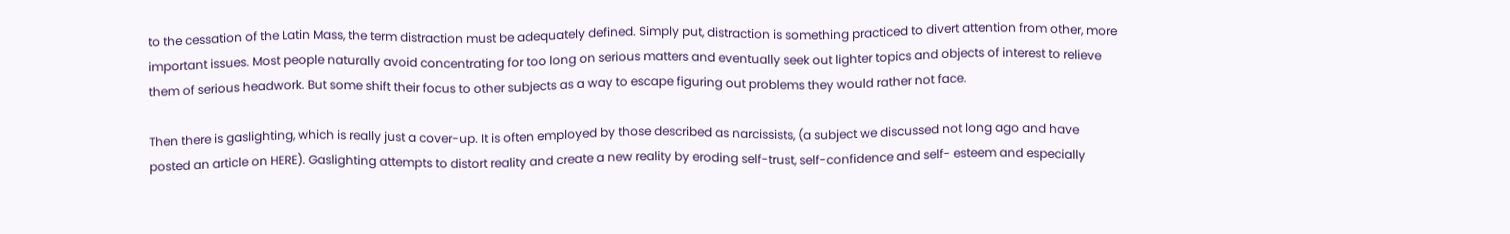to the cessation of the Latin Mass, the term distraction must be adequately defined. Simply put, distraction is something practiced to divert attention from other, more important issues. Most people naturally avoid concentrating for too long on serious matters and eventually seek out lighter topics and objects of interest to relieve them of serious headwork. But some shift their focus to other subjects as a way to escape figuring out problems they would rather not face.

Then there is gaslighting, which is really just a cover-up. It is often employed by those described as narcissists, (a subject we discussed not long ago and have posted an article on HERE). Gaslighting attempts to distort reality and create a new reality by eroding self-trust, self-confidence and self- esteem and especially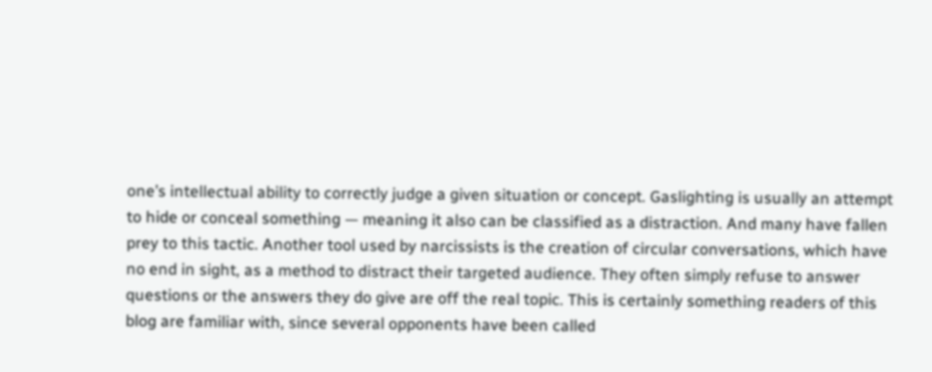one’s intellectual ability to correctly judge a given situation or concept. Gaslighting is usually an attempt to hide or conceal something — meaning it also can be classified as a distraction. And many have fallen prey to this tactic. Another tool used by narcissists is the creation of circular conversations, which have no end in sight, as a method to distract their targeted audience. They often simply refuse to answer questions or the answers they do give are off the real topic. This is certainly something readers of this blog are familiar with, since several opponents have been called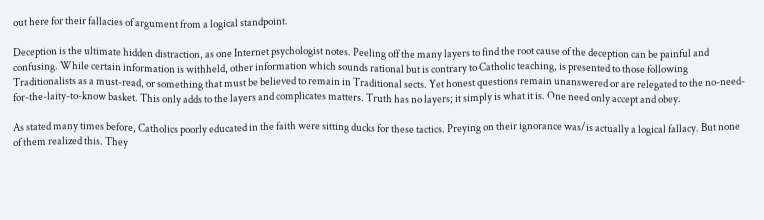out here for their fallacies of argument from a logical standpoint.

Deception is the ultimate hidden distraction, as one Internet psychologist notes. Peeling off the many layers to find the root cause of the deception can be painful and confusing. While certain information is withheld, other information which sounds rational but is contrary to Catholic teaching, is presented to those following Traditionalists as a must-read, or something that must be believed to remain in Traditional sects. Yet honest questions remain unanswered or are relegated to the no-need-for-the-laity-to-know basket. This only adds to the layers and complicates matters. Truth has no layers; it simply is what it is. One need only accept and obey.

As stated many times before, Catholics poorly educated in the faith were sitting ducks for these tactics. Preying on their ignorance was/is actually a logical fallacy. But none of them realized this. They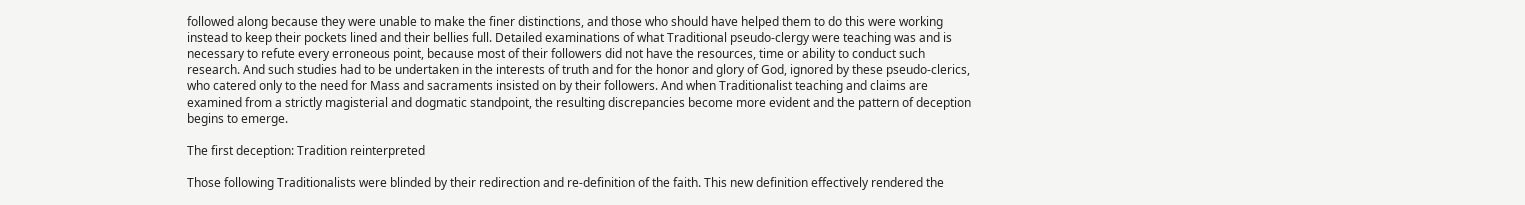followed along because they were unable to make the finer distinctions, and those who should have helped them to do this were working instead to keep their pockets lined and their bellies full. Detailed examinations of what Traditional pseudo-clergy were teaching was and is necessary to refute every erroneous point, because most of their followers did not have the resources, time or ability to conduct such research. And such studies had to be undertaken in the interests of truth and for the honor and glory of God, ignored by these pseudo-clerics, who catered only to the need for Mass and sacraments insisted on by their followers. And when Traditionalist teaching and claims are examined from a strictly magisterial and dogmatic standpoint, the resulting discrepancies become more evident and the pattern of deception begins to emerge.

The first deception: Tradition reinterpreted

Those following Traditionalists were blinded by their redirection and re-definition of the faith. This new definition effectively rendered the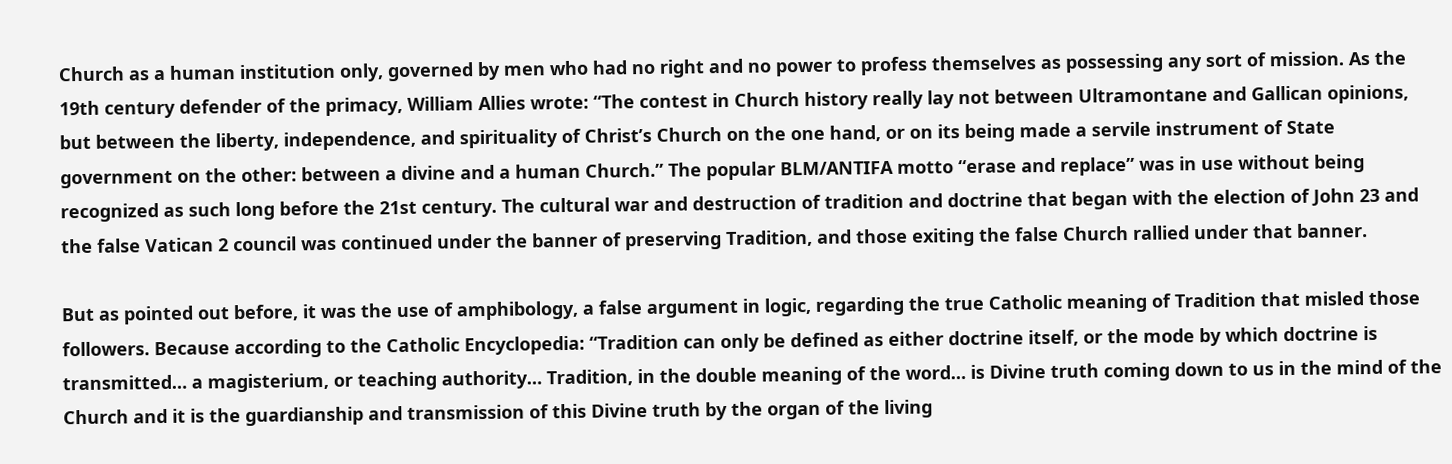Church as a human institution only, governed by men who had no right and no power to profess themselves as possessing any sort of mission. As the 19th century defender of the primacy, William Allies wrote: “The contest in Church history really lay not between Ultramontane and Gallican opinions, but between the liberty, independence, and spirituality of Christ’s Church on the one hand, or on its being made a servile instrument of State government on the other: between a divine and a human Church.” The popular BLM/ANTIFA motto “erase and replace” was in use without being recognized as such long before the 21st century. The cultural war and destruction of tradition and doctrine that began with the election of John 23 and the false Vatican 2 council was continued under the banner of preserving Tradition, and those exiting the false Church rallied under that banner.

But as pointed out before, it was the use of amphibology, a false argument in logic, regarding the true Catholic meaning of Tradition that misled those followers. Because according to the Catholic Encyclopedia: “Tradition can only be defined as either doctrine itself, or the mode by which doctrine is transmitted… a magisterium, or teaching authority… Tradition, in the double meaning of the word… is Divine truth coming down to us in the mind of the Church and it is the guardianship and transmission of this Divine truth by the organ of the living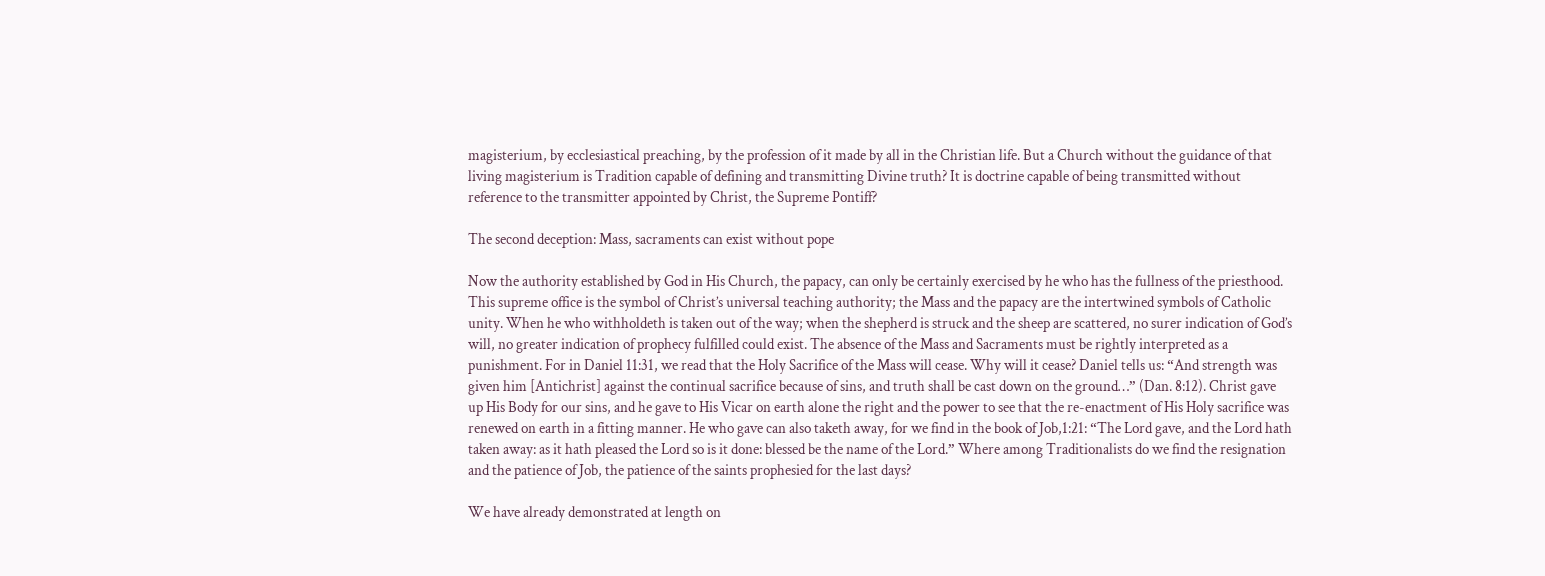magisterium, by ecclesiastical preaching, by the profession of it made by all in the Christian life. But a Church without the guidance of that living magisterium is Tradition capable of defining and transmitting Divine truth? It is doctrine capable of being transmitted without reference to the transmitter appointed by Christ, the Supreme Pontiff?

The second deception: Mass, sacraments can exist without pope

Now the authority established by God in His Church, the papacy, can only be certainly exercised by he who has the fullness of the priesthood. This supreme office is the symbol of Christ’s universal teaching authority; the Mass and the papacy are the intertwined symbols of Catholic unity. When he who withholdeth is taken out of the way; when the shepherd is struck and the sheep are scattered, no surer indication of God’s will, no greater indication of prophecy fulfilled could exist. The absence of the Mass and Sacraments must be rightly interpreted as a punishment. For in Daniel 11:31, we read that the Holy Sacrifice of the Mass will cease. Why will it cease? Daniel tells us: “And strength was given him [Antichrist] against the continual sacrifice because of sins, and truth shall be cast down on the ground…” (Dan. 8:12). Christ gave up His Body for our sins, and he gave to His Vicar on earth alone the right and the power to see that the re-enactment of His Holy sacrifice was renewed on earth in a fitting manner. He who gave can also taketh away, for we find in the book of Job,1:21: “The Lord gave, and the Lord hath taken away: as it hath pleased the Lord so is it done: blessed be the name of the Lord.” Where among Traditionalists do we find the resignation and the patience of Job, the patience of the saints prophesied for the last days?

We have already demonstrated at length on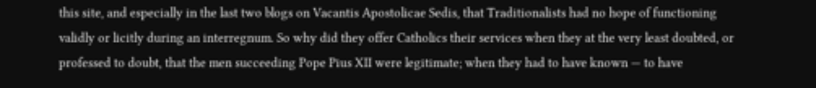this site, and especially in the last two blogs on Vacantis Apostolicae Sedis, that Traditionalists had no hope of functioning validly or licitly during an interregnum. So why did they offer Catholics their services when they at the very least doubted, or professed to doubt, that the men succeeding Pope Pius XII were legitimate; when they had to have known — to have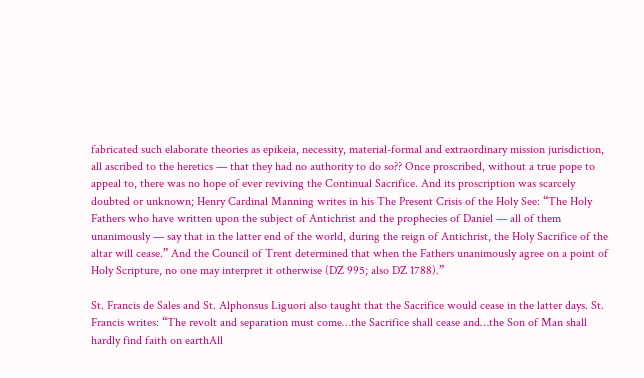fabricated such elaborate theories as epikeia, necessity, material-formal and extraordinary mission jurisdiction, all ascribed to the heretics — that they had no authority to do so?? Once proscribed, without a true pope to appeal to, there was no hope of ever reviving the Continual Sacrifice. And its proscription was scarcely doubted or unknown; Henry Cardinal Manning writes in his The Present Crisis of the Holy See: “The Holy Fathers who have written upon the subject of Antichrist and the prophecies of Daniel — all of them unanimously — say that in the latter end of the world, during the reign of Antichrist, the Holy Sacrifice of the altar will cease.” And the Council of Trent determined that when the Fathers unanimously agree on a point of Holy Scripture, no one may interpret it otherwise (DZ 995; also DZ 1788).”

St. Francis de Sales and St. Alphonsus Liguori also taught that the Sacrifice would cease in the latter days. St. Francis writes: “The revolt and separation must come…the Sacrifice shall cease and…the Son of Man shall hardly find faith on earthAll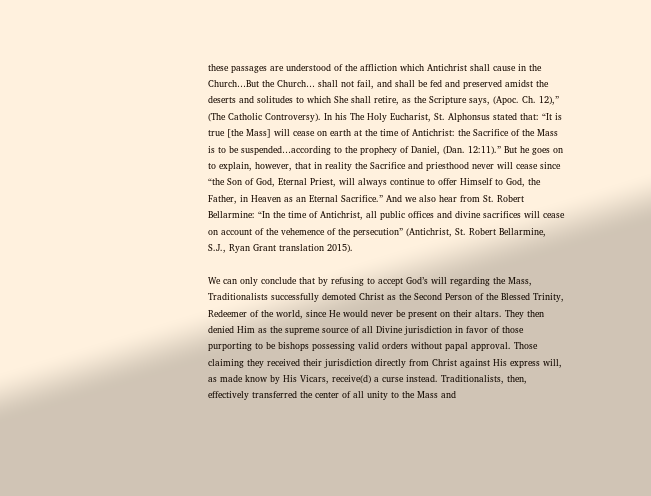these passages are understood of the affliction which Antichrist shall cause in the Church…But the Church… shall not fail, and shall be fed and preserved amidst the deserts and solitudes to which She shall retire, as the Scripture says, (Apoc. Ch. 12),” (The Catholic Controversy). In his The Holy Eucharist, St. Alphonsus stated that: “It is true [the Mass] will cease on earth at the time of Antichrist: the Sacrifice of the Mass is to be suspended…according to the prophecy of Daniel, (Dan. 12:11).” But he goes on to explain, however, that in reality the Sacrifice and priesthood never will cease since “the Son of God, Eternal Priest, will always continue to offer Himself to God, the Father, in Heaven as an Eternal Sacrifice.” And we also hear from St. Robert Bellarmine: “In the time of Antichrist, all public offices and divine sacrifices will cease on account of the vehemence of the persecution” (Antichrist, St. Robert Bellarmine, S.J., Ryan Grant translation 2015).

We can only conclude that by refusing to accept God’s will regarding the Mass, Traditionalists successfully demoted Christ as the Second Person of the Blessed Trinity, Redeemer of the world, since He would never be present on their altars. They then denied Him as the supreme source of all Divine jurisdiction in favor of those purporting to be bishops possessing valid orders without papal approval. Those claiming they received their jurisdiction directly from Christ against His express will, as made know by His Vicars, receive(d) a curse instead. Traditionalists, then, effectively transferred the center of all unity to the Mass and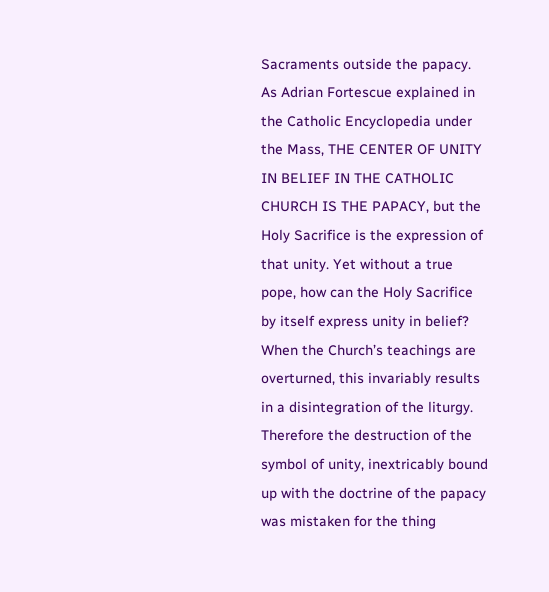Sacraments outside the papacy. As Adrian Fortescue explained in the Catholic Encyclopedia under the Mass, THE CENTER OF UNITY IN BELIEF IN THE CATHOLIC CHURCH IS THE PAPACY, but the Holy Sacrifice is the expression of that unity. Yet without a true pope, how can the Holy Sacrifice by itself express unity in belief? When the Church’s teachings are overturned, this invariably results in a disintegration of the liturgy. Therefore the destruction of the symbol of unity, inextricably bound up with the doctrine of the papacy was mistaken for the thing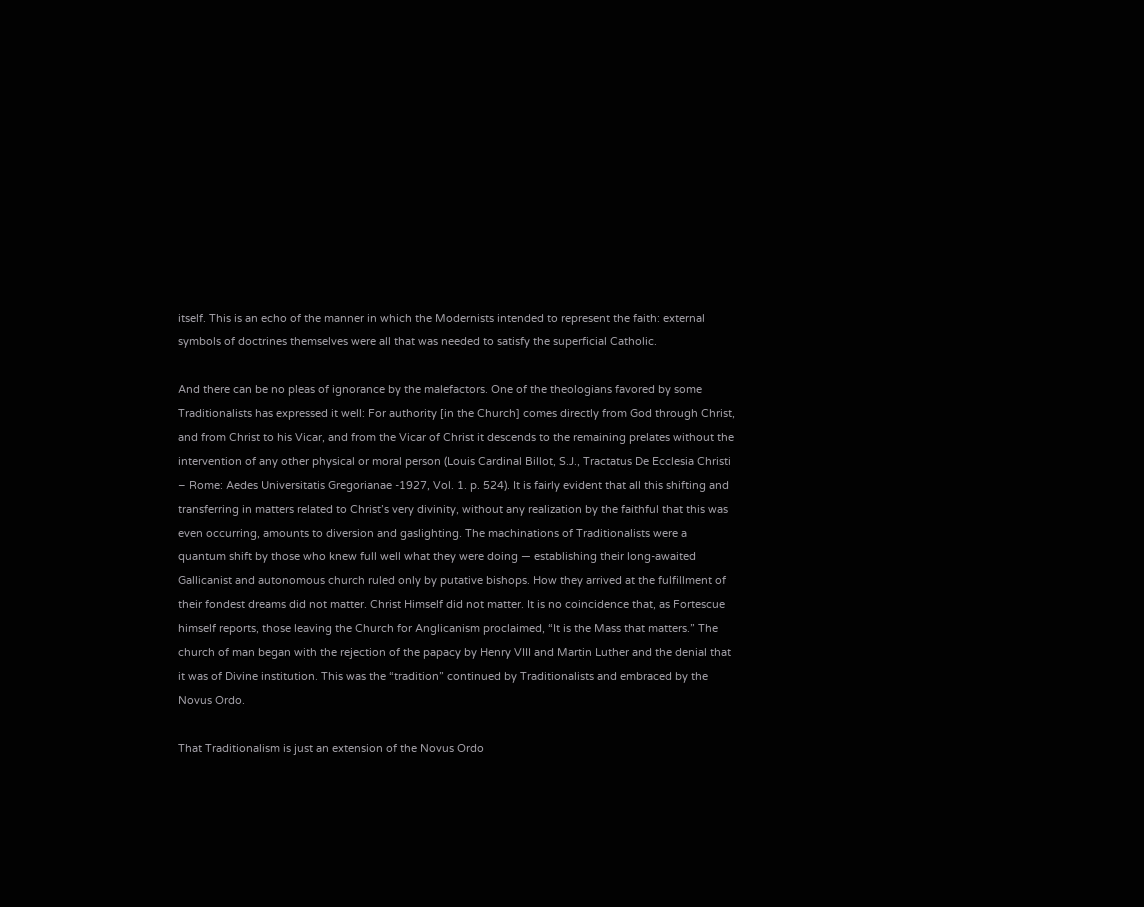itself. This is an echo of the manner in which the Modernists intended to represent the faith: external symbols of doctrines themselves were all that was needed to satisfy the superficial Catholic.

And there can be no pleas of ignorance by the malefactors. One of the theologians favored by some Traditionalists has expressed it well: For authority [in the Church] comes directly from God through Christ, and from Christ to his Vicar, and from the Vicar of Christ it descends to the remaining prelates without the intervention of any other physical or moral person (Louis Cardinal Billot, S.J., Tractatus De Ecclesia Christi – Rome: Aedes Universitatis Gregorianae -1927, Vol. 1. p. 524). It is fairly evident that all this shifting and transferring in matters related to Christ’s very divinity, without any realization by the faithful that this was even occurring, amounts to diversion and gaslighting. The machinations of Traditionalists were a quantum shift by those who knew full well what they were doing — establishing their long-awaited Gallicanist and autonomous church ruled only by putative bishops. How they arrived at the fulfillment of their fondest dreams did not matter. Christ Himself did not matter. It is no coincidence that, as Fortescue himself reports, those leaving the Church for Anglicanism proclaimed, “It is the Mass that matters.” The church of man began with the rejection of the papacy by Henry VIII and Martin Luther and the denial that it was of Divine institution. This was the “tradition” continued by Traditionalists and embraced by the Novus Ordo.

That Traditionalism is just an extension of the Novus Ordo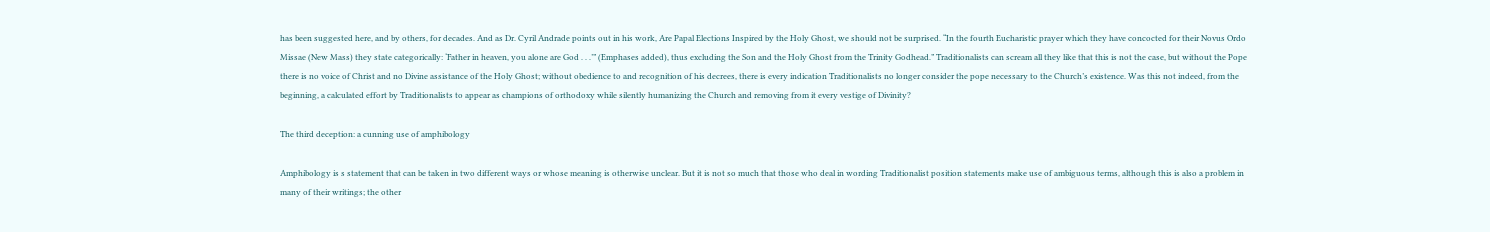has been suggested here, and by others, for decades. And as Dr. Cyril Andrade points out in his work, Are Papal Elections Inspired by the Holy Ghost, we should not be surprised. “In the fourth Eucharistic prayer which they have concocted for their Novus Ordo Missae (New Mass) they state categorically: ‘Father in heaven, you alone are God . . .’” (Emphases added), thus excluding the Son and the Holy Ghost from the Trinity Godhead.” Traditionalists can scream all they like that this is not the case, but without the Pope there is no voice of Christ and no Divine assistance of the Holy Ghost; without obedience to and recognition of his decrees, there is every indication Traditionalists no longer consider the pope necessary to the Church’s existence. Was this not indeed, from the beginning, a calculated effort by Traditionalists to appear as champions of orthodoxy while silently humanizing the Church and removing from it every vestige of Divinity?

The third deception: a cunning use of amphibology

Amphibology is s statement that can be taken in two different ways or whose meaning is otherwise unclear. But it is not so much that those who deal in wording Traditionalist position statements make use of ambiguous terms, although this is also a problem in many of their writings; the other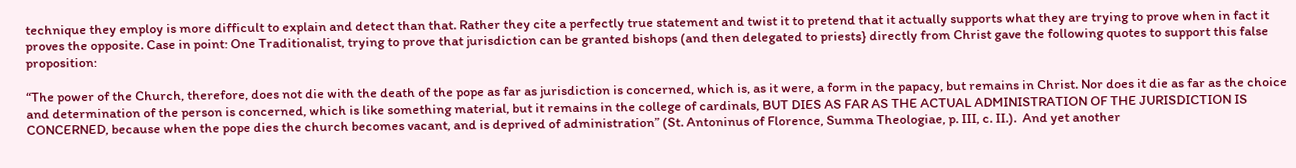technique they employ is more difficult to explain and detect than that. Rather they cite a perfectly true statement and twist it to pretend that it actually supports what they are trying to prove when in fact it proves the opposite. Case in point: One Traditionalist, trying to prove that jurisdiction can be granted bishops (and then delegated to priests} directly from Christ gave the following quotes to support this false proposition:

“The power of the Church, therefore, does not die with the death of the pope as far as jurisdiction is concerned, which is, as it were, a form in the papacy, but remains in Christ. Nor does it die as far as the choice and determination of the person is concerned, which is like something material, but it remains in the college of cardinals, BUT DIES AS FAR AS THE ACTUAL ADMINISTRATION OF THE JURISDICTION IS CONCERNED, because when the pope dies the church becomes vacant, and is deprived of administration” (St. Antoninus of Florence, Summa Theologiae, p. III, c. II.).  And yet another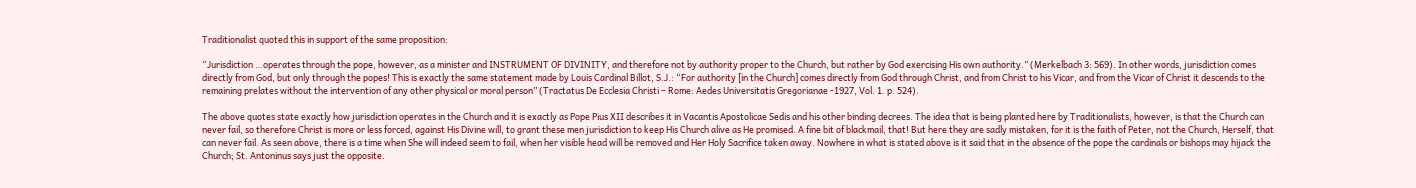Traditionalist quoted this in support of the same proposition:

“Jurisdiction …operates through the pope, however, as a minister and INSTRUMENT OF DIVINITY, and therefore not by authority proper to the Church, but rather by God exercising His own authority.” (Merkelbach 3: 569). In other words, jurisdiction comes directly from God, but only through the popes! This is exactly the same statement made by Louis Cardinal Billot, S.J.: “For authority [in the Church] comes directly from God through Christ, and from Christ to his Vicar, and from the Vicar of Christ it descends to the remaining prelates without the intervention of any other physical or moral person” (Tractatus De Ecclesia Christi – Rome: Aedes Universitatis Gregorianae -1927, Vol. 1. p. 524).

The above quotes state exactly how jurisdiction operates in the Church and it is exactly as Pope Pius XII describes it in Vacantis Apostolicae Sedis and his other binding decrees. The idea that is being planted here by Traditionalists, however, is that the Church can never fail, so therefore Christ is more or less forced, against His Divine will, to grant these men jurisdiction to keep His Church alive as He promised. A fine bit of blackmail, that! But here they are sadly mistaken, for it is the faith of Peter, not the Church, Herself, that can never fail. As seen above, there is a time when She will indeed seem to fail, when her visible head will be removed and Her Holy Sacrifice taken away. Nowhere in what is stated above is it said that in the absence of the pope the cardinals or bishops may hijack the Church; St. Antoninus says just the opposite.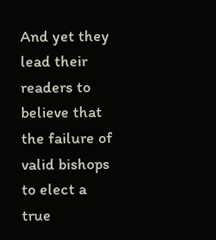And yet they lead their readers to believe that the failure of valid bishops to elect a true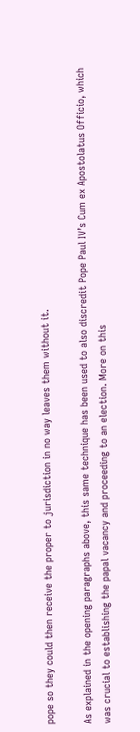pope so they could then receive the proper to jurisdiction in no way leaves them without it.

As explained in the opening paragraphs above, this same technique has been used to also discredit Pope Paul IV’s Cum ex Apostolatus Officio, which was crucial to establishing the papal vacancy and proceeding to an election. More on this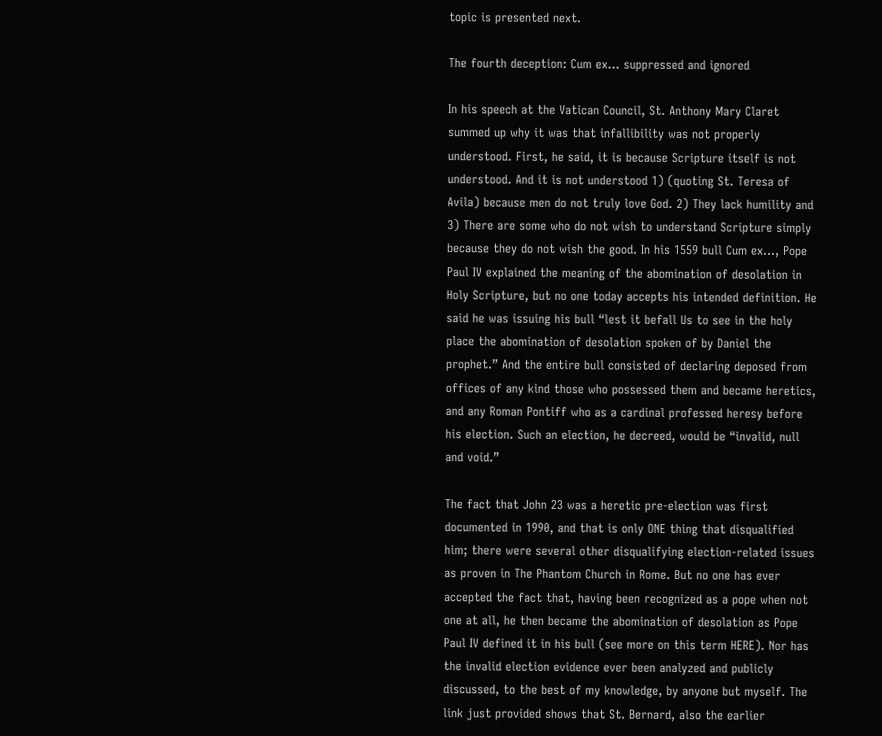topic is presented next.

The fourth deception: Cum ex… suppressed and ignored

In his speech at the Vatican Council, St. Anthony Mary Claret summed up why it was that infallibility was not properly understood. First, he said, it is because Scripture itself is not understood. And it is not understood 1) (quoting St. Teresa of Avila) because men do not truly love God. 2) They lack humility and 3) There are some who do not wish to understand Scripture simply because they do not wish the good. In his 1559 bull Cum ex…, Pope Paul IV explained the meaning of the abomination of desolation in Holy Scripture, but no one today accepts his intended definition. He said he was issuing his bull “lest it befall Us to see in the holy place the abomination of desolation spoken of by Daniel the prophet.” And the entire bull consisted of declaring deposed from offices of any kind those who possessed them and became heretics, and any Roman Pontiff who as a cardinal professed heresy before his election. Such an election, he decreed, would be “invalid, null and void.”

The fact that John 23 was a heretic pre-election was first documented in 1990, and that is only ONE thing that disqualified him; there were several other disqualifying election-related issues as proven in The Phantom Church in Rome. But no one has ever accepted the fact that, having been recognized as a pope when not one at all, he then became the abomination of desolation as Pope Paul IV defined it in his bull (see more on this term HERE). Nor has the invalid election evidence ever been analyzed and publicly discussed, to the best of my knowledge, by anyone but myself. The link just provided shows that St. Bernard, also the earlier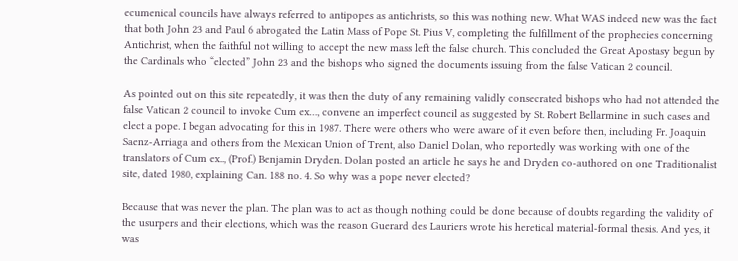ecumenical councils have always referred to antipopes as antichrists, so this was nothing new. What WAS indeed new was the fact that both John 23 and Paul 6 abrogated the Latin Mass of Pope St. Pius V, completing the fulfillment of the prophecies concerning Antichrist, when the faithful not willing to accept the new mass left the false church. This concluded the Great Apostasy begun by the Cardinals who “elected” John 23 and the bishops who signed the documents issuing from the false Vatican 2 council.

As pointed out on this site repeatedly, it was then the duty of any remaining validly consecrated bishops who had not attended the false Vatican 2 council to invoke Cum ex…, convene an imperfect council as suggested by St. Robert Bellarmine in such cases and elect a pope. I began advocating for this in 1987. There were others who were aware of it even before then, including Fr. Joaquin Saenz-Arriaga and others from the Mexican Union of Trent, also Daniel Dolan, who reportedly was working with one of the translators of Cum ex.., (Prof.) Benjamin Dryden. Dolan posted an article he says he and Dryden co-authored on one Traditionalist site, dated 1980, explaining Can. 188 no. 4. So why was a pope never elected?

Because that was never the plan. The plan was to act as though nothing could be done because of doubts regarding the validity of the usurpers and their elections, which was the reason Guerard des Lauriers wrote his heretical material-formal thesis. And yes, it was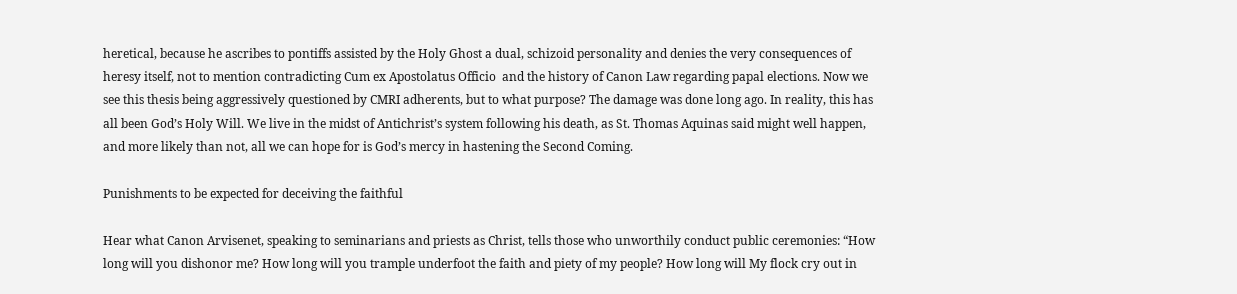heretical, because he ascribes to pontiffs assisted by the Holy Ghost a dual, schizoid personality and denies the very consequences of heresy itself, not to mention contradicting Cum ex Apostolatus Officio  and the history of Canon Law regarding papal elections. Now we see this thesis being aggressively questioned by CMRI adherents, but to what purpose? The damage was done long ago. In reality, this has all been God’s Holy Will. We live in the midst of Antichrist’s system following his death, as St. Thomas Aquinas said might well happen, and more likely than not, all we can hope for is God’s mercy in hastening the Second Coming.

Punishments to be expected for deceiving the faithful

Hear what Canon Arvisenet, speaking to seminarians and priests as Christ, tells those who unworthily conduct public ceremonies: “How long will you dishonor me? How long will you trample underfoot the faith and piety of my people? How long will My flock cry out in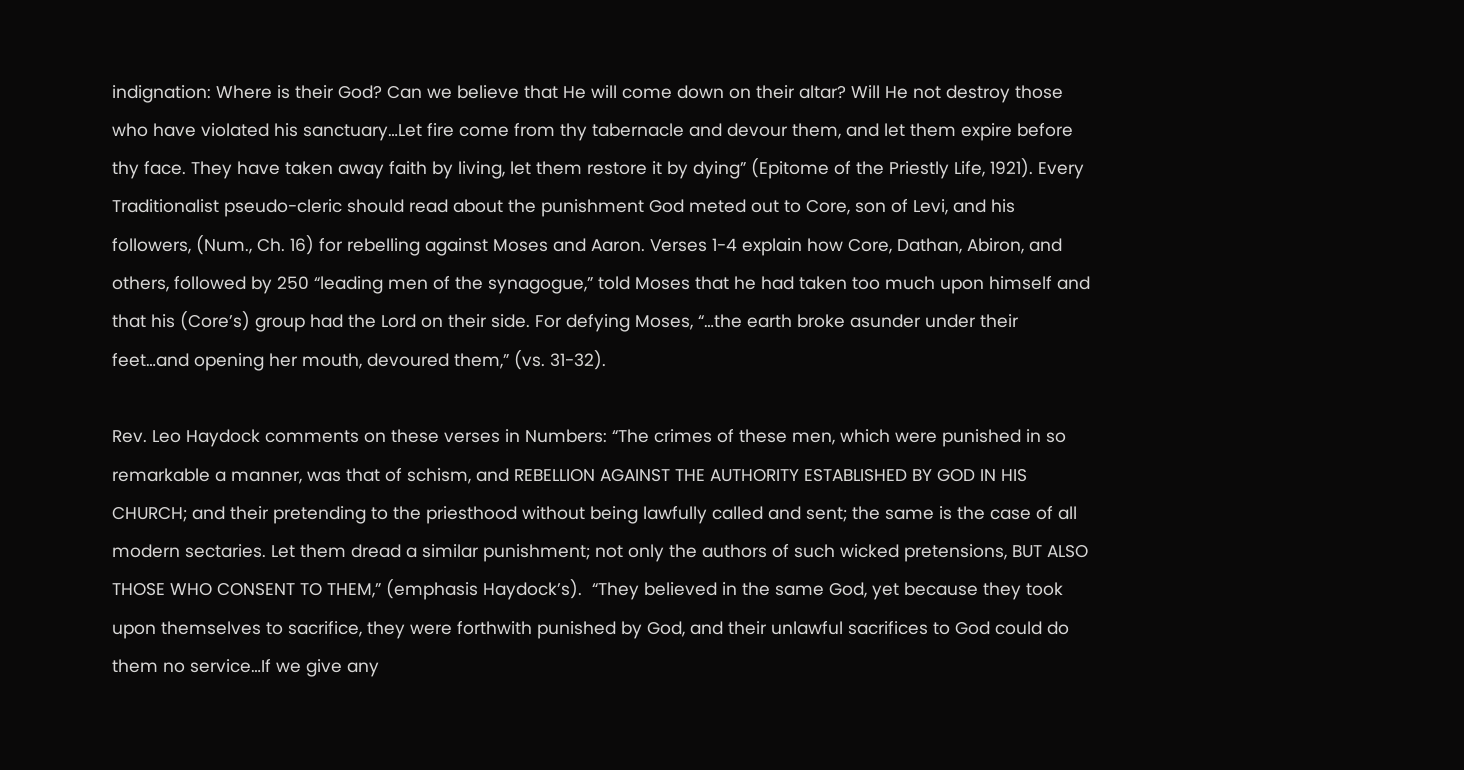indignation: Where is their God? Can we believe that He will come down on their altar? Will He not destroy those who have violated his sanctuary…Let fire come from thy tabernacle and devour them, and let them expire before thy face. They have taken away faith by living, let them restore it by dying” (Epitome of the Priestly Life, 1921). Every Traditionalist pseudo-cleric should read about the punishment God meted out to Core, son of Levi, and his followers, (Num., Ch. 16) for rebelling against Moses and Aaron. Verses 1-4 explain how Core, Dathan, Abiron, and others, followed by 250 “leading men of the synagogue,” told Moses that he had taken too much upon himself and that his (Core’s) group had the Lord on their side. For defying Moses, “…the earth broke asunder under their feet…and opening her mouth, devoured them,” (vs. 31-32).

Rev. Leo Haydock comments on these verses in Numbers: “The crimes of these men, which were punished in so remarkable a manner, was that of schism, and REBELLION AGAINST THE AUTHORITY ESTABLISHED BY GOD IN HIS CHURCH; and their pretending to the priesthood without being lawfully called and sent; the same is the case of all modern sectaries. Let them dread a similar punishment; not only the authors of such wicked pretensions, BUT ALSO THOSE WHO CONSENT TO THEM,” (emphasis Haydock’s).  “They believed in the same God, yet because they took upon themselves to sacrifice, they were forthwith punished by God, and their unlawful sacrifices to God could do them no service…If we give any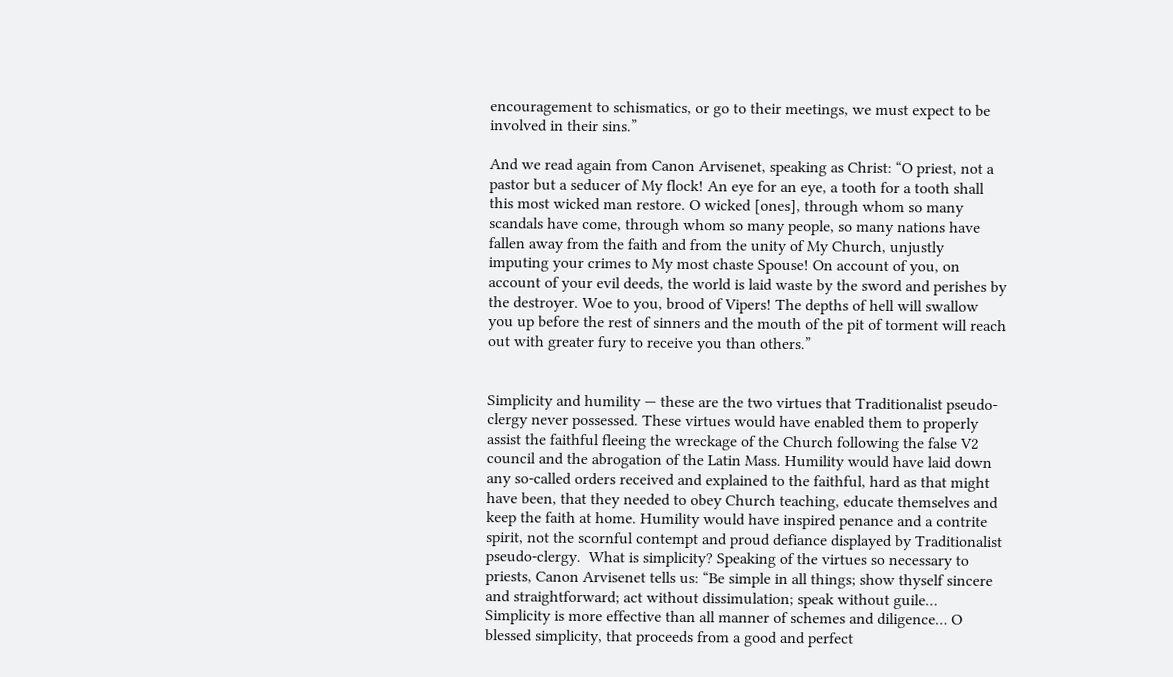encouragement to schismatics, or go to their meetings, we must expect to be involved in their sins.”

And we read again from Canon Arvisenet, speaking as Christ: “O priest, not a pastor but a seducer of My flock! An eye for an eye, a tooth for a tooth shall this most wicked man restore. O wicked [ones], through whom so many scandals have come, through whom so many people, so many nations have fallen away from the faith and from the unity of My Church, unjustly imputing your crimes to My most chaste Spouse! On account of you, on account of your evil deeds, the world is laid waste by the sword and perishes by the destroyer. Woe to you, brood of Vipers! The depths of hell will swallow you up before the rest of sinners and the mouth of the pit of torment will reach out with greater fury to receive you than others.”


Simplicity and humility — these are the two virtues that Traditionalist pseudo-clergy never possessed. These virtues would have enabled them to properly assist the faithful fleeing the wreckage of the Church following the false V2 council and the abrogation of the Latin Mass. Humility would have laid down any so-called orders received and explained to the faithful, hard as that might have been, that they needed to obey Church teaching, educate themselves and keep the faith at home. Humility would have inspired penance and a contrite spirit, not the scornful contempt and proud defiance displayed by Traditionalist pseudo-clergy.  What is simplicity? Speaking of the virtues so necessary to priests, Canon Arvisenet tells us: “Be simple in all things; show thyself sincere and straightforward; act without dissimulation; speak without guile… Simplicity is more effective than all manner of schemes and diligence… O blessed simplicity, that proceeds from a good and perfect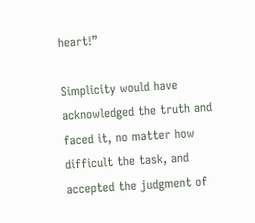heart!”

Simplicity would have acknowledged the truth and faced it, no matter how difficult the task, and accepted the judgment of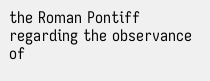the Roman Pontiff regarding the observance of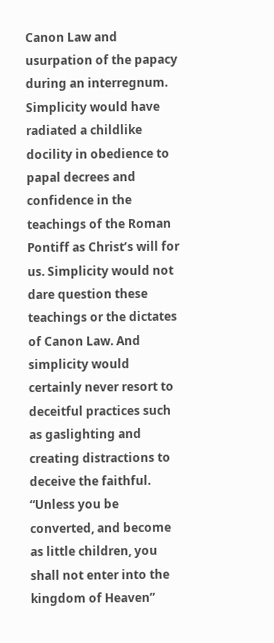Canon Law and usurpation of the papacy during an interregnum. Simplicity would have radiated a childlike docility in obedience to papal decrees and confidence in the teachings of the Roman Pontiff as Christ’s will for us. Simplicity would not dare question these teachings or the dictates of Canon Law. And simplicity would certainly never resort to deceitful practices such as gaslighting and creating distractions to deceive the faithful. “Unless you be converted, and become as little children, you shall not enter into the kingdom of Heaven”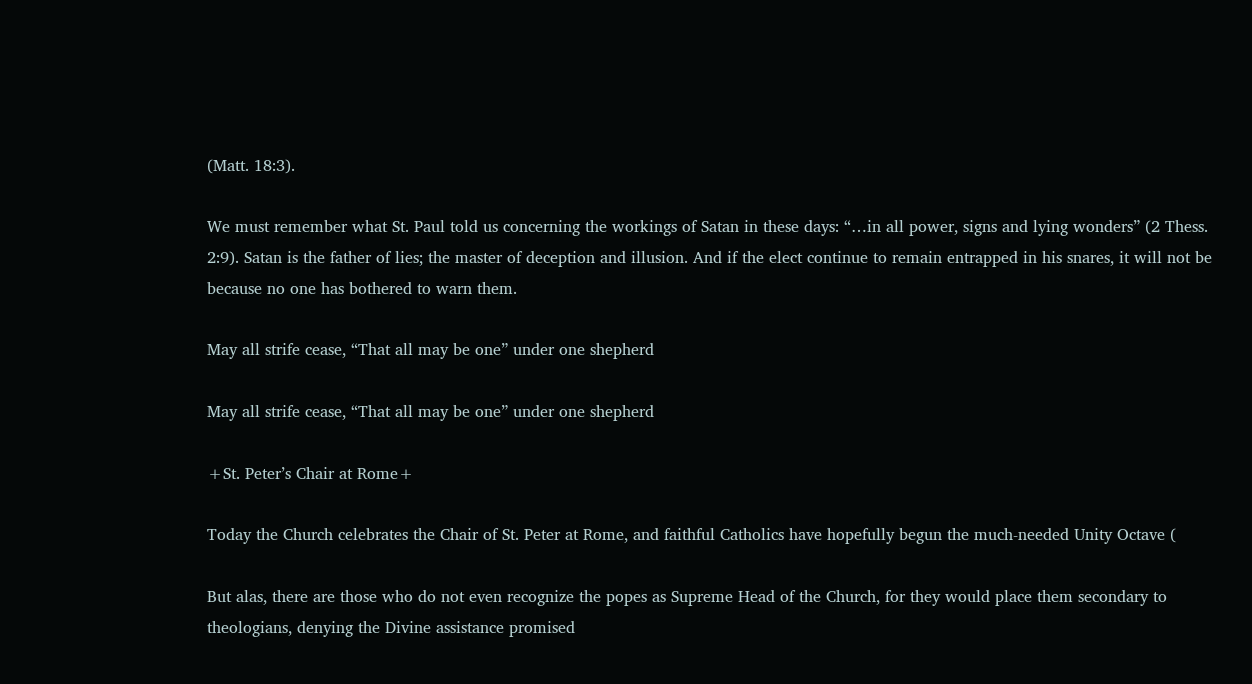(Matt. 18:3).

We must remember what St. Paul told us concerning the workings of Satan in these days: “…in all power, signs and lying wonders” (2 Thess. 2:9). Satan is the father of lies; the master of deception and illusion. And if the elect continue to remain entrapped in his snares, it will not be because no one has bothered to warn them.

May all strife cease, “That all may be one” under one shepherd

May all strife cease, “That all may be one” under one shepherd

+St. Peter’s Chair at Rome+

Today the Church celebrates the Chair of St. Peter at Rome, and faithful Catholics have hopefully begun the much-needed Unity Octave (

But alas, there are those who do not even recognize the popes as Supreme Head of the Church, for they would place them secondary to theologians, denying the Divine assistance promised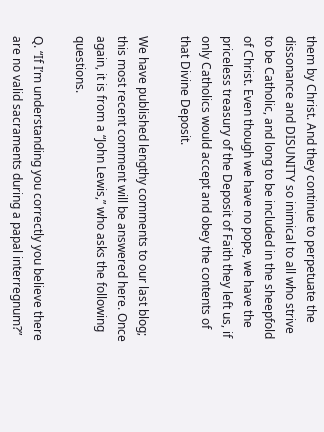them by Christ. And they continue to perpetuate the dissonance and DISUNITY so inimical to all who strive to be Catholic, and long to be included in the sheepfold of Christ. Even though we have no pope, we have the priceless treasury of the Deposit of Faith they left us, if only Catholics would accept and obey the contents of that Divine Deposit.

We have published lengthy comments to our last blog; this most recent comment will be answered here. Once again, it is from a “John Lewis,” who asks the following questions.

Q. “If I’m understanding you correctly you believe there are no valid sacraments during a papal interregnum?”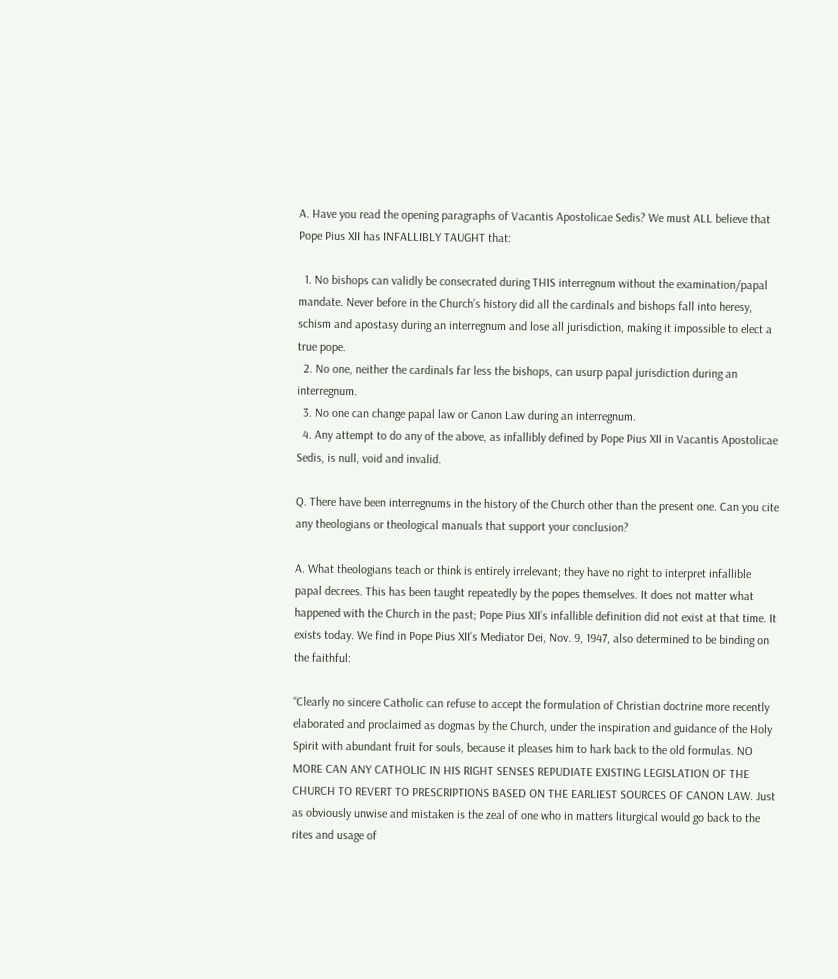A. Have you read the opening paragraphs of Vacantis Apostolicae Sedis? We must ALL believe that Pope Pius XII has INFALLIBLY TAUGHT that:

  1. No bishops can validly be consecrated during THIS interregnum without the examination/papal mandate. Never before in the Church’s history did all the cardinals and bishops fall into heresy, schism and apostasy during an interregnum and lose all jurisdiction, making it impossible to elect a true pope.
  2. No one, neither the cardinals far less the bishops, can usurp papal jurisdiction during an interregnum.
  3. No one can change papal law or Canon Law during an interregnum.
  4. Any attempt to do any of the above, as infallibly defined by Pope Pius XII in Vacantis Apostolicae Sedis, is null, void and invalid.

Q. There have been interregnums in the history of the Church other than the present one. Can you cite any theologians or theological manuals that support your conclusion?

A. What theologians teach or think is entirely irrelevant; they have no right to interpret infallible papal decrees. This has been taught repeatedly by the popes themselves. It does not matter what happened with the Church in the past; Pope Pius XII’s infallible definition did not exist at that time. It exists today. We find in Pope Pius XII’s Mediator Dei, Nov. 9, 1947, also determined to be binding on the faithful:

“Clearly no sincere Catholic can refuse to accept the formulation of Christian doctrine more recently elaborated and proclaimed as dogmas by the Church, under the inspiration and guidance of the Holy Spirit with abundant fruit for souls, because it pleases him to hark back to the old formulas. NO MORE CAN ANY CATHOLIC IN HIS RIGHT SENSES REPUDIATE EXISTING LEGISLATION OF THE CHURCH TO REVERT TO PRESCRIPTIONS BASED ON THE EARLIEST SOURCES OF CANON LAW. Just as obviously unwise and mistaken is the zeal of one who in matters liturgical would go back to the rites and usage of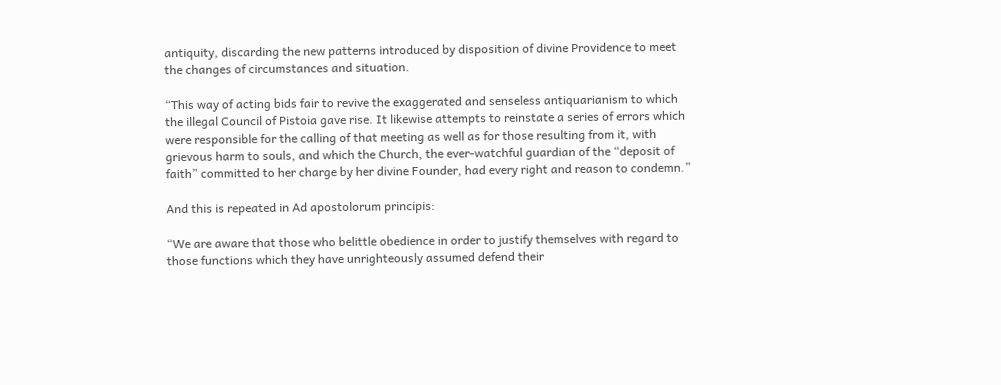antiquity, discarding the new patterns introduced by disposition of divine Providence to meet the changes of circumstances and situation.

“This way of acting bids fair to revive the exaggerated and senseless antiquarianism to which the illegal Council of Pistoia gave rise. It likewise attempts to reinstate a series of errors which were responsible for the calling of that meeting as well as for those resulting from it, with grievous harm to souls, and which the Church, the ever-watchful guardian of the “deposit of faith” committed to her charge by her divine Founder, had every right and reason to condemn.”

And this is repeated in Ad apostolorum principis:

“We are aware that those who belittle obedience in order to justify themselves with regard to those functions which they have unrighteously assumed defend their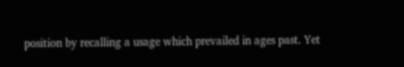position by recalling a usage which prevailed in ages past. Yet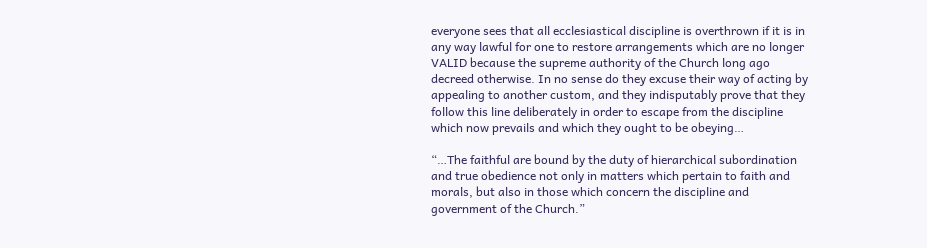everyone sees that all ecclesiastical discipline is overthrown if it is in any way lawful for one to restore arrangements which are no longer VALID because the supreme authority of the Church long ago decreed otherwise. In no sense do they excuse their way of acting by appealing to another custom, and they indisputably prove that they follow this line deliberately in order to escape from the discipline which now prevails and which they ought to be obeying…

“…The faithful are bound by the duty of hierarchical subordination and true obedience not only in matters which pertain to faith and morals, but also in those which concern the discipline and government of the Church.”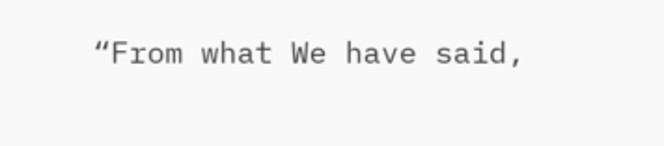“From what We have said,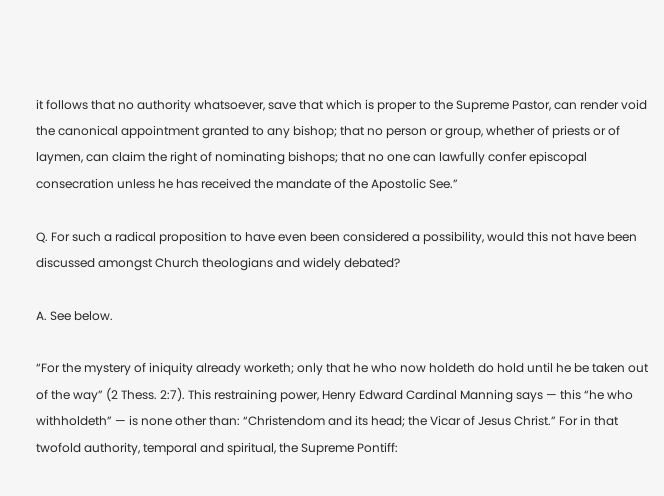it follows that no authority whatsoever, save that which is proper to the Supreme Pastor, can render void the canonical appointment granted to any bishop; that no person or group, whether of priests or of laymen, can claim the right of nominating bishops; that no one can lawfully confer episcopal consecration unless he has received the mandate of the Apostolic See.”

Q. For such a radical proposition to have even been considered a possibility, would this not have been discussed amongst Church theologians and widely debated?

A. See below.

“For the mystery of iniquity already worketh; only that he who now holdeth do hold until he be taken out of the way” (2 Thess. 2:7). This restraining power, Henry Edward Cardinal Manning says — this “he who withholdeth” — is none other than: “Christendom and its head; the Vicar of Jesus Christ.” For in that twofold authority, temporal and spiritual, the Supreme Pontiff: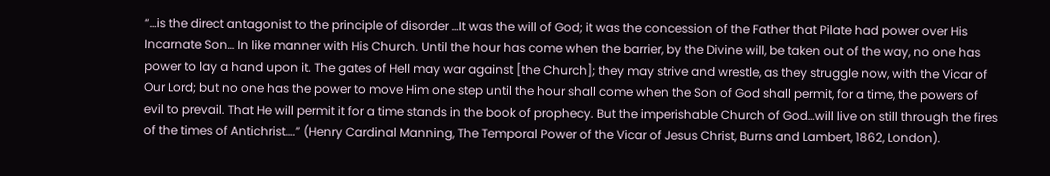“…is the direct antagonist to the principle of disorder …It was the will of God; it was the concession of the Father that Pilate had power over His Incarnate Son… In like manner with His Church. Until the hour has come when the barrier, by the Divine will, be taken out of the way, no one has power to lay a hand upon it. The gates of Hell may war against [the Church]; they may strive and wrestle, as they struggle now, with the Vicar of Our Lord; but no one has the power to move Him one step until the hour shall come when the Son of God shall permit, for a time, the powers of evil to prevail. That He will permit it for a time stands in the book of prophecy. But the imperishable Church of God…will live on still through the fires of the times of Antichrist….” (Henry Cardinal Manning, The Temporal Power of the Vicar of Jesus Christ, Burns and Lambert, 1862, London).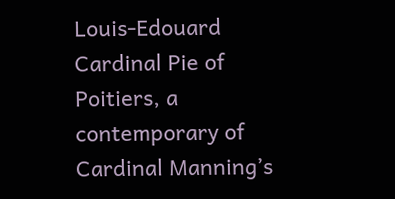Louis-Edouard Cardinal Pie of Poitiers, a contemporary of Cardinal Manning’s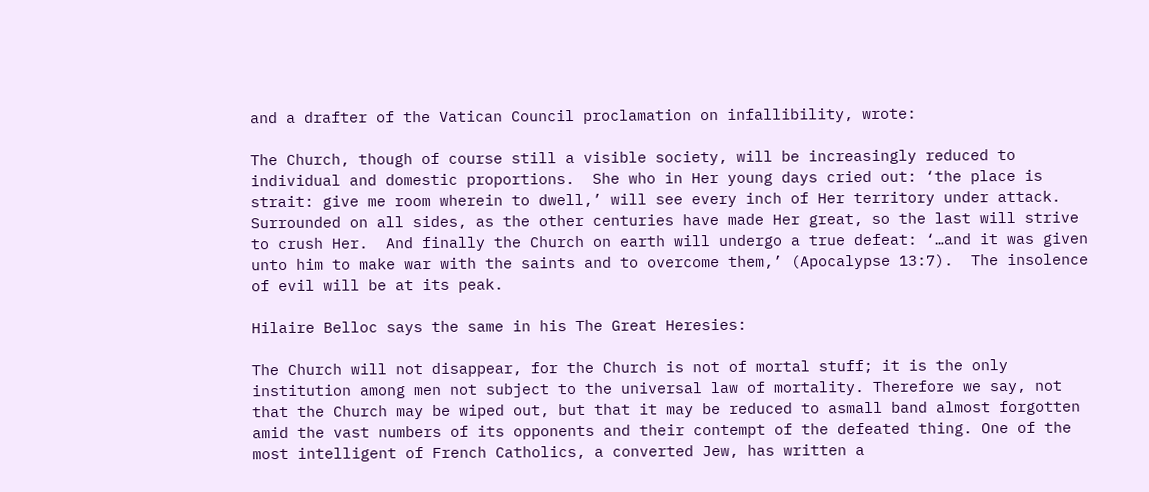and a drafter of the Vatican Council proclamation on infallibility, wrote:

The Church, though of course still a visible society, will be increasingly reduced to individual and domestic proportions.  She who in Her young days cried out: ‘the place is strait: give me room wherein to dwell,’ will see every inch of Her territory under attack.  Surrounded on all sides, as the other centuries have made Her great, so the last will strive to crush Her.  And finally the Church on earth will undergo a true defeat: ‘…and it was given unto him to make war with the saints and to overcome them,’ (Apocalypse 13:7).  The insolence of evil will be at its peak.

Hilaire Belloc says the same in his The Great Heresies:

The Church will not disappear, for the Church is not of mortal stuff; it is the only institution among men not subject to the universal law of mortality. Therefore we say, not that the Church may be wiped out, but that it may be reduced to asmall band almost forgotten amid the vast numbers of its opponents and their contempt of the defeated thing. One of the most intelligent of French Catholics, a converted Jew, has written a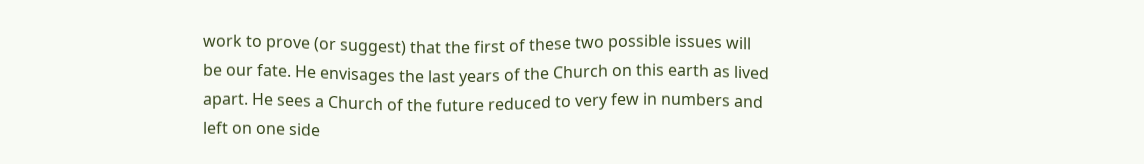work to prove (or suggest) that the first of these two possible issues will be our fate. He envisages the last years of the Church on this earth as lived apart. He sees a Church of the future reduced to very few in numbers and left on one side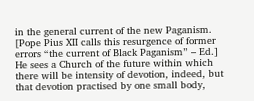in the general current of the new Paganism. [Pope Pius XII calls this resurgence of former errors “the current of Black Paganism” – Ed.] He sees a Church of the future within which there will be intensity of devotion, indeed, but that devotion practised by one small body,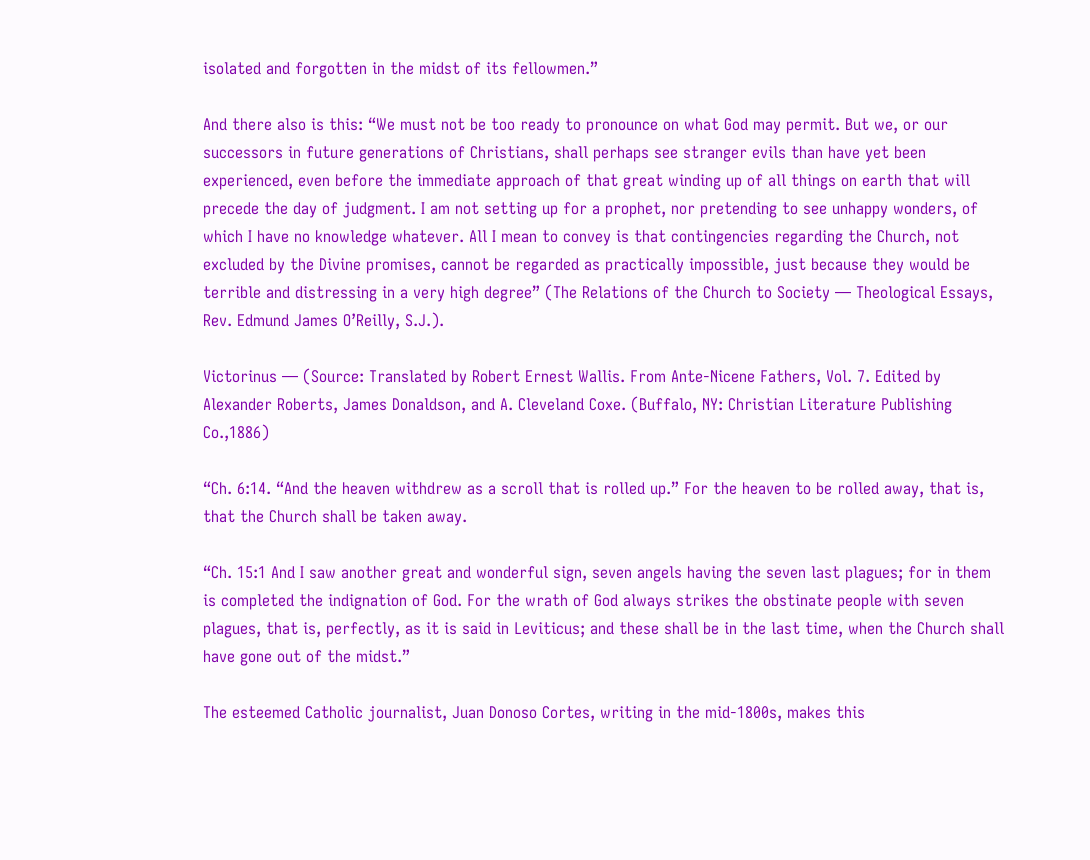isolated and forgotten in the midst of its fellowmen.”

And there also is this: “We must not be too ready to pronounce on what God may permit. But we, or our successors in future generations of Christians, shall perhaps see stranger evils than have yet been experienced, even before the immediate approach of that great winding up of all things on earth that will precede the day of judgment. I am not setting up for a prophet, nor pretending to see unhappy wonders, of which I have no knowledge whatever. All I mean to convey is that contingencies regarding the Church, not excluded by the Divine promises, cannot be regarded as practically impossible, just because they would be terrible and distressing in a very high degree” (The Relations of the Church to Society — Theological Essays, Rev. Edmund James O’Reilly, S.J.).

Victorinus — (Source: Translated by Robert Ernest Wallis. From Ante-Nicene Fathers, Vol. 7. Edited by Alexander Roberts, James Donaldson, and A. Cleveland Coxe. (Buffalo, NY: Christian Literature Publishing Co.,1886)

“Ch. 6:14. “And the heaven withdrew as a scroll that is rolled up.” For the heaven to be rolled away, that is, that the Church shall be taken away.

“Ch. 15:1 And I saw another great and wonderful sign, seven angels having the seven last plagues; for in them is completed the indignation of God. For the wrath of God always strikes the obstinate people with seven plagues, that is, perfectly, as it is said in Leviticus; and these shall be in the last time, when the Church shall have gone out of the midst.”

The esteemed Catholic journalist, Juan Donoso Cortes, writing in the mid-1800s, makes this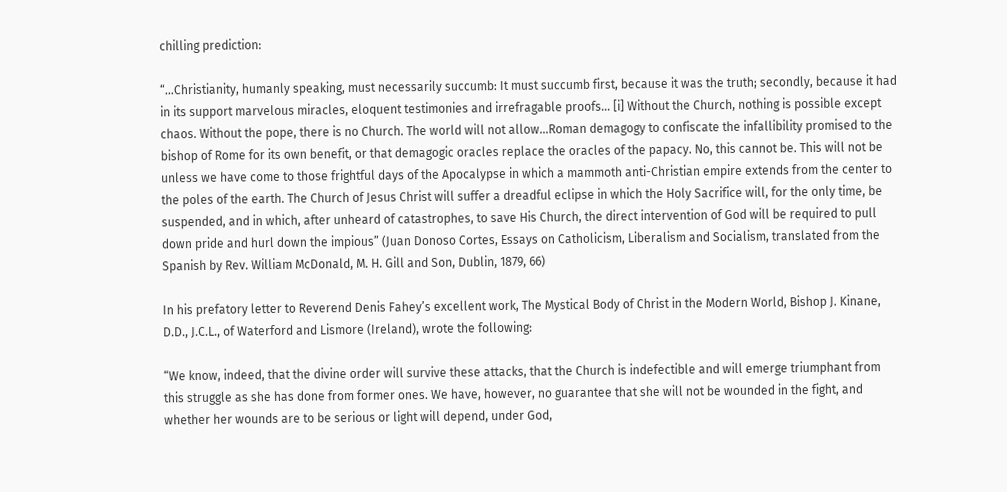chilling prediction:

“…Christianity, humanly speaking, must necessarily succumb: It must succumb first, because it was the truth; secondly, because it had in its support marvelous miracles, eloquent testimonies and irrefragable proofs… [i] Without the Church, nothing is possible except chaos. Without the pope, there is no Church. The world will not allow…Roman demagogy to confiscate the infallibility promised to the bishop of Rome for its own benefit, or that demagogic oracles replace the oracles of the papacy. No, this cannot be. This will not be unless we have come to those frightful days of the Apocalypse in which a mammoth anti-Christian empire extends from the center to the poles of the earth. The Church of Jesus Christ will suffer a dreadful eclipse in which the Holy Sacrifice will, for the only time, be suspended, and in which, after unheard of catastrophes, to save His Church, the direct intervention of God will be required to pull down pride and hurl down the impious” (Juan Donoso Cortes, Essays on Catholicism, Liberalism and Socialism, translated from the Spanish by Rev. William McDonald, M. H. Gill and Son, Dublin, 1879, 66)

In his prefatory letter to Reverend Denis Fahey’s excellent work, The Mystical Body of Christ in the Modern World, Bishop J. Kinane, D.D., J.C.L., of Waterford and Lismore (Ireland), wrote the following:

“We know, indeed, that the divine order will survive these attacks, that the Church is indefectible and will emerge triumphant from this struggle as she has done from former ones. We have, however, no guarantee that she will not be wounded in the fight, and whether her wounds are to be serious or light will depend, under God,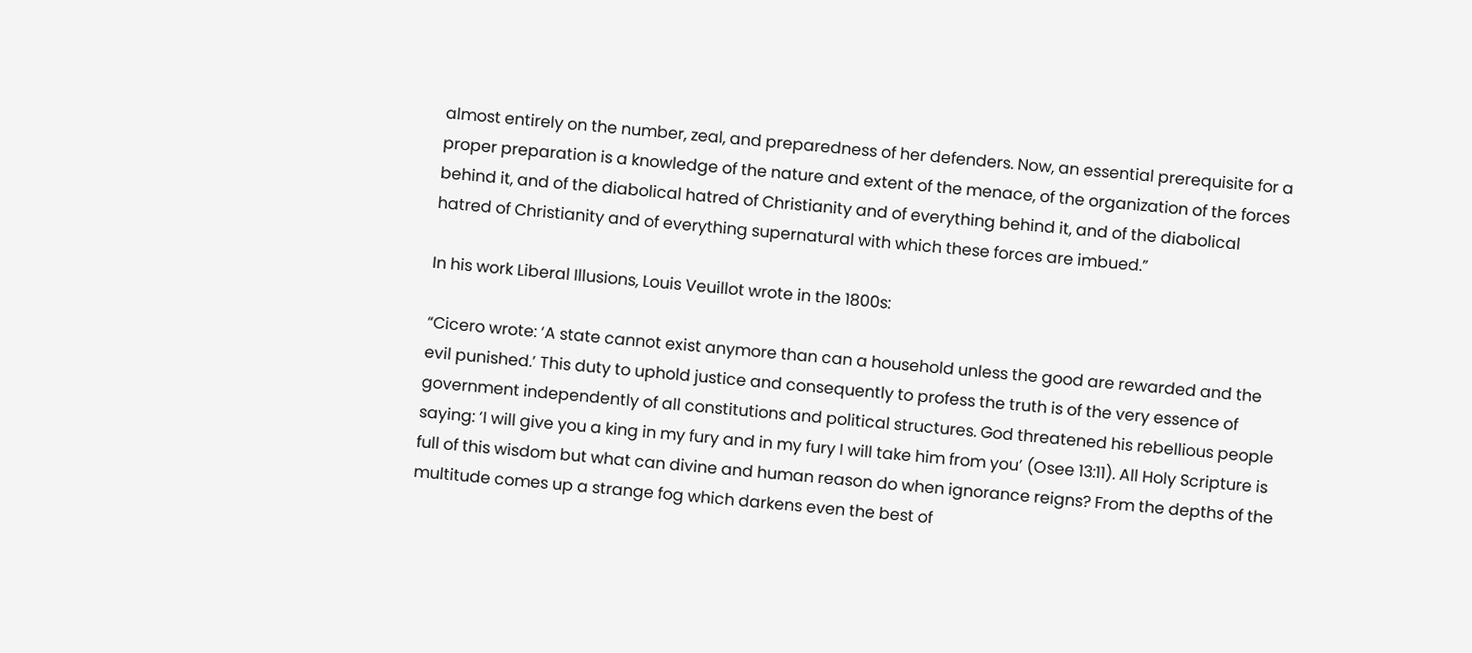almost entirely on the number, zeal, and preparedness of her defenders. Now, an essential prerequisite for a proper preparation is a knowledge of the nature and extent of the menace, of the organization of the forces behind it, and of the diabolical hatred of Christianity and of everything behind it, and of the diabolical hatred of Christianity and of everything supernatural with which these forces are imbued.”

In his work Liberal Illusions, Louis Veuillot wrote in the 1800s:

“Cicero wrote: ‘A state cannot exist anymore than can a household unless the good are rewarded and the evil punished.’ This duty to uphold justice and consequently to profess the truth is of the very essence of government independently of all constitutions and political structures. God threatened his rebellious people saying: ‘I will give you a king in my fury and in my fury I will take him from you’ (Osee 13:11). All Holy Scripture is full of this wisdom but what can divine and human reason do when ignorance reigns? From the depths of the multitude comes up a strange fog which darkens even the best of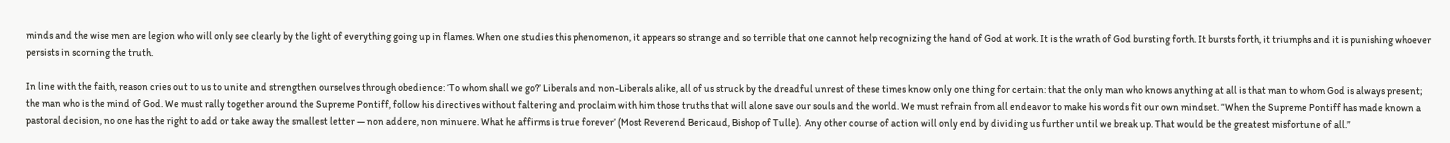minds and the wise men are legion who will only see clearly by the light of everything going up in flames. When one studies this phenomenon, it appears so strange and so terrible that one cannot help recognizing the hand of God at work. It is the wrath of God bursting forth. It bursts forth, it triumphs and it is punishing whoever persists in scorning the truth.

In line with the faith, reason cries out to us to unite and strengthen ourselves through obedience: ‘To whom shall we go?’ Liberals and non-Liberals alike, all of us struck by the dreadful unrest of these times know only one thing for certain: that the only man who knows anything at all is that man to whom God is always present; the man who is the mind of God. We must rally together around the Supreme Pontiff, follow his directives without faltering and proclaim with him those truths that will alone save our souls and the world. We must refrain from all endeavor to make his words fit our own mindset. “When the Supreme Pontiff has made known a pastoral decision, no one has the right to add or take away the smallest letter — non addere, non minuere. What he affirms is true forever’ (Most Reverend Bericaud, Bishop of Tulle).  Any other course of action will only end by dividing us further until we break up. That would be the greatest misfortune of all.”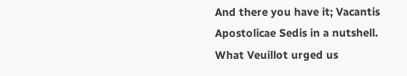And there you have it; Vacantis Apostolicae Sedis in a nutshell. What Veuillot urged us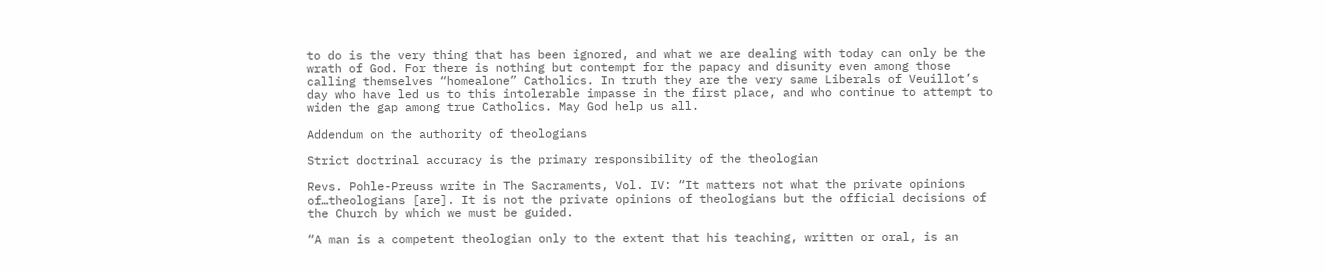to do is the very thing that has been ignored, and what we are dealing with today can only be the wrath of God. For there is nothing but contempt for the papacy and disunity even among those calling themselves “homealone” Catholics. In truth they are the very same Liberals of Veuillot’s day who have led us to this intolerable impasse in the first place, and who continue to attempt to widen the gap among true Catholics. May God help us all.

Addendum on the authority of theologians

Strict doctrinal accuracy is the primary responsibility of the theologian

Revs. Pohle-Preuss write in The Sacraments, Vol. IV: “It matters not what the private opinions of…theologians [are]. It is not the private opinions of theologians but the official decisions of the Church by which we must be guided.

“A man is a competent theologian only to the extent that his teaching, written or oral, is an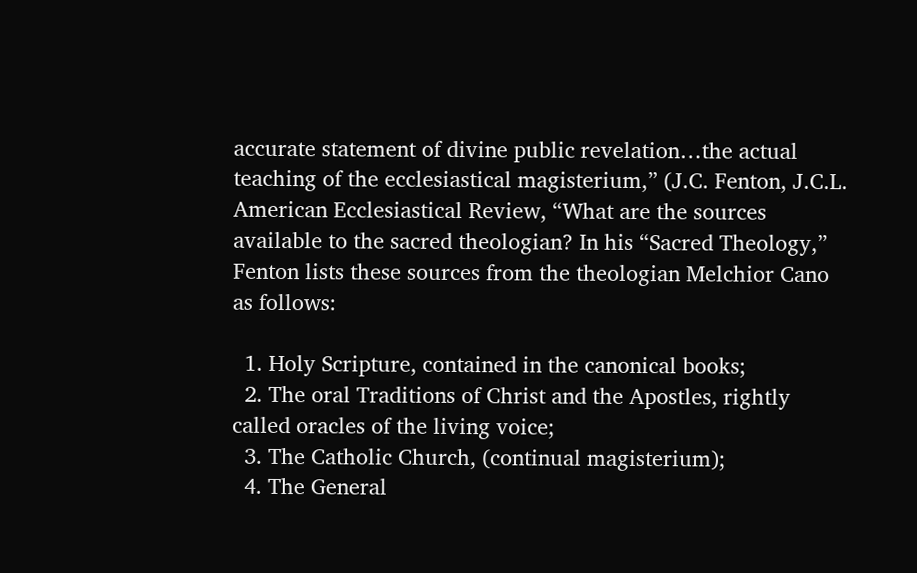accurate statement of divine public revelation…the actual teaching of the ecclesiastical magisterium,” (J.C. Fenton, J.C.L. American Ecclesiastical Review, “What are the sources available to the sacred theologian? In his “Sacred Theology,” Fenton lists these sources from the theologian Melchior Cano as follows:

  1. Holy Scripture, contained in the canonical books;
  2. The oral Traditions of Christ and the Apostles, rightly called oracles of the living voice;
  3. The Catholic Church, (continual magisterium);
  4. The General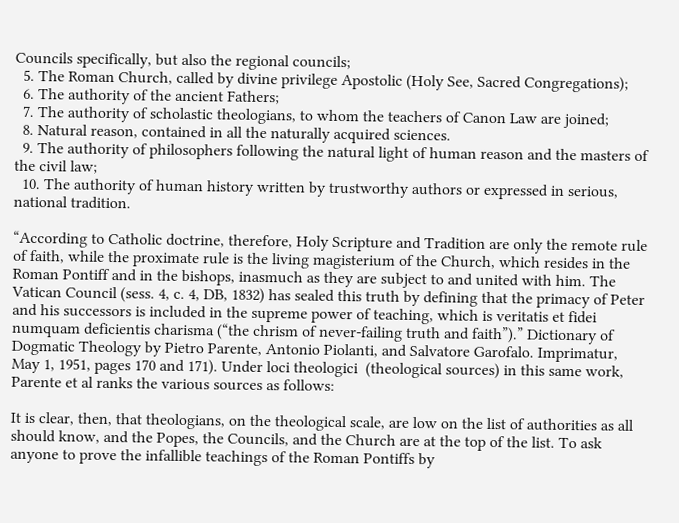Councils specifically, but also the regional councils;
  5. The Roman Church, called by divine privilege Apostolic (Holy See, Sacred Congregations);
  6. The authority of the ancient Fathers;
  7. The authority of scholastic theologians, to whom the teachers of Canon Law are joined;
  8. Natural reason, contained in all the naturally acquired sciences.
  9. The authority of philosophers following the natural light of human reason and the masters of the civil law;
  10. The authority of human history written by trustworthy authors or expressed in serious, national tradition.

“According to Catholic doctrine, therefore, Holy Scripture and Tradition are only the remote rule of faith, while the proximate rule is the living magisterium of the Church, which resides in the Roman Pontiff and in the bishops, inasmuch as they are subject to and united with him. The Vatican Council (sess. 4, c. 4, DB, 1832) has sealed this truth by defining that the primacy of Peter and his successors is included in the supreme power of teaching, which is veritatis et fidei numquam deficientis charisma (“the chrism of never-failing truth and faith”).” Dictionary of Dogmatic Theology by Pietro Parente, Antonio Piolanti, and Salvatore Garofalo. Imprimatur, May 1, 1951, pages 170 and 171). Under loci theologici  (theological sources) in this same work, Parente et al ranks the various sources as follows:

It is clear, then, that theologians, on the theological scale, are low on the list of authorities as all should know, and the Popes, the Councils, and the Church are at the top of the list. To ask anyone to prove the infallible teachings of the Roman Pontiffs by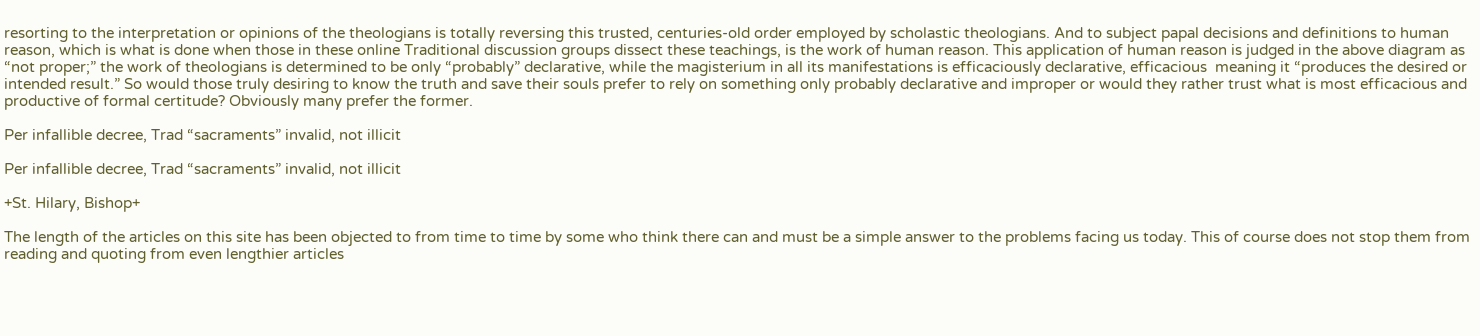resorting to the interpretation or opinions of the theologians is totally reversing this trusted, centuries-old order employed by scholastic theologians. And to subject papal decisions and definitions to human reason, which is what is done when those in these online Traditional discussion groups dissect these teachings, is the work of human reason. This application of human reason is judged in the above diagram as “not proper;” the work of theologians is determined to be only “probably” declarative, while the magisterium in all its manifestations is efficaciously declarative, efficacious  meaning it “produces the desired or intended result.” So would those truly desiring to know the truth and save their souls prefer to rely on something only probably declarative and improper or would they rather trust what is most efficacious and productive of formal certitude? Obviously many prefer the former.

Per infallible decree, Trad “sacraments” invalid, not illicit

Per infallible decree, Trad “sacraments” invalid, not illicit

+St. Hilary, Bishop+

The length of the articles on this site has been objected to from time to time by some who think there can and must be a simple answer to the problems facing us today. This of course does not stop them from reading and quoting from even lengthier articles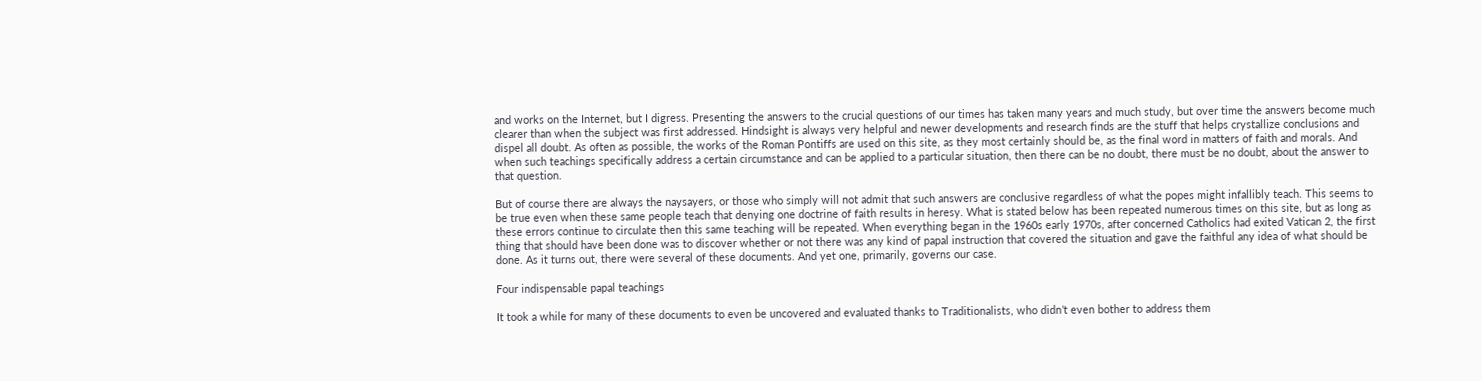and works on the Internet, but I digress. Presenting the answers to the crucial questions of our times has taken many years and much study, but over time the answers become much clearer than when the subject was first addressed. Hindsight is always very helpful and newer developments and research finds are the stuff that helps crystallize conclusions and dispel all doubt. As often as possible, the works of the Roman Pontiffs are used on this site, as they most certainly should be, as the final word in matters of faith and morals. And when such teachings specifically address a certain circumstance and can be applied to a particular situation, then there can be no doubt, there must be no doubt, about the answer to that question.

But of course there are always the naysayers, or those who simply will not admit that such answers are conclusive regardless of what the popes might infallibly teach. This seems to be true even when these same people teach that denying one doctrine of faith results in heresy. What is stated below has been repeated numerous times on this site, but as long as these errors continue to circulate then this same teaching will be repeated. When everything began in the 1960s early 1970s, after concerned Catholics had exited Vatican 2, the first thing that should have been done was to discover whether or not there was any kind of papal instruction that covered the situation and gave the faithful any idea of what should be done. As it turns out, there were several of these documents. And yet one, primarily, governs our case.

Four indispensable papal teachings

It took a while for many of these documents to even be uncovered and evaluated thanks to Traditionalists, who didn’t even bother to address them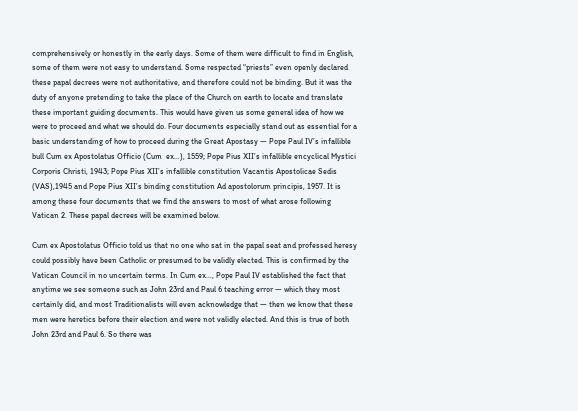comprehensively or honestly in the early days. Some of them were difficult to find in English, some of them were not easy to understand. Some respected “priests” even openly declared these papal decrees were not authoritative, and therefore could not be binding. But it was the duty of anyone pretending to take the place of the Church on earth to locate and translate these important guiding documents. This would have given us some general idea of how we were to proceed and what we should do. Four documents especially stand out as essential for a basic understanding of how to proceed during the Great Apostasy — Pope Paul IV’s infallible bull Cum ex Apostolatus Officio (Cum  ex…), 1559; Pope Pius XII’s infallible encyclical Mystici Corporis Christi, 1943; Pope Pius XII’s infallible constitution Vacantis Apostolicae Sedis (VAS),1945 and Pope Pius XII’s binding constitution Ad apostolorum principis, 1957. It is among these four documents that we find the answers to most of what arose following Vatican 2. These papal decrees will be examined below.

Cum ex Apostolatus Officio told us that no one who sat in the papal seat and professed heresy could possibly have been Catholic or presumed to be validly elected. This is confirmed by the Vatican Council in no uncertain terms. In Cum ex…, Pope Paul IV established the fact that anytime we see someone such as John 23rd and Paul 6 teaching error — which they most certainly did, and most Traditionalists will even acknowledge that — then we know that these men were heretics before their election and were not validly elected. And this is true of both John 23rd and Paul 6. So there was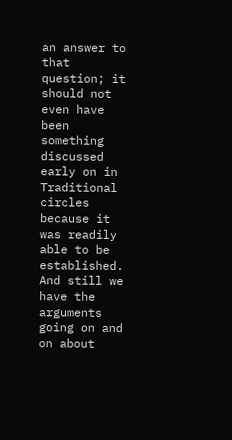an answer to that question; it should not even have been something discussed early on in Traditional circles because it was readily able to be established. And still we have the arguments going on and on about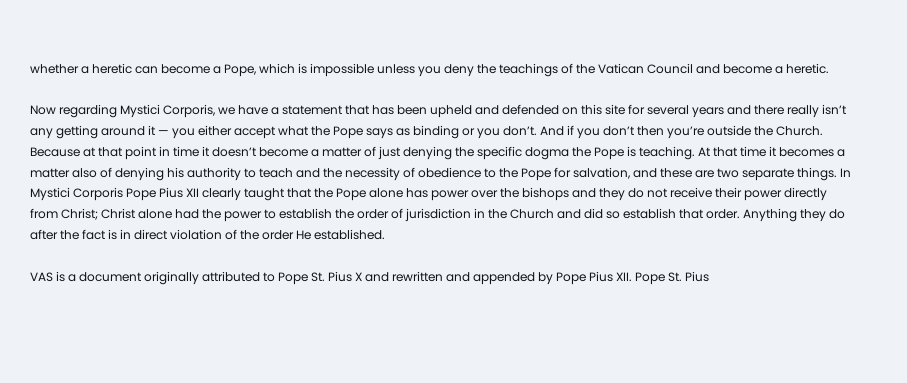whether a heretic can become a Pope, which is impossible unless you deny the teachings of the Vatican Council and become a heretic.

Now regarding Mystici Corporis, we have a statement that has been upheld and defended on this site for several years and there really isn’t any getting around it — you either accept what the Pope says as binding or you don’t. And if you don’t then you’re outside the Church. Because at that point in time it doesn’t become a matter of just denying the specific dogma the Pope is teaching. At that time it becomes a matter also of denying his authority to teach and the necessity of obedience to the Pope for salvation, and these are two separate things. In Mystici Corporis Pope Pius XII clearly taught that the Pope alone has power over the bishops and they do not receive their power directly from Christ; Christ alone had the power to establish the order of jurisdiction in the Church and did so establish that order. Anything they do after the fact is in direct violation of the order He established.

VAS is a document originally attributed to Pope St. Pius X and rewritten and appended by Pope Pius XII. Pope St. Pius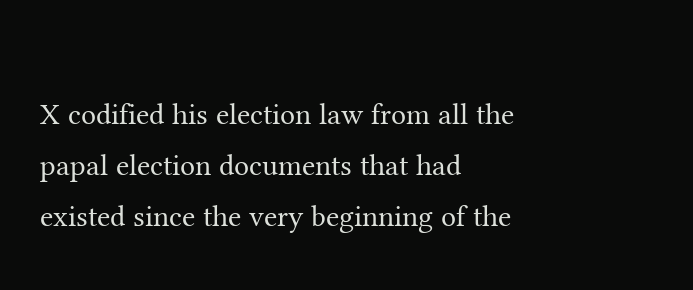X codified his election law from all the papal election documents that had existed since the very beginning of the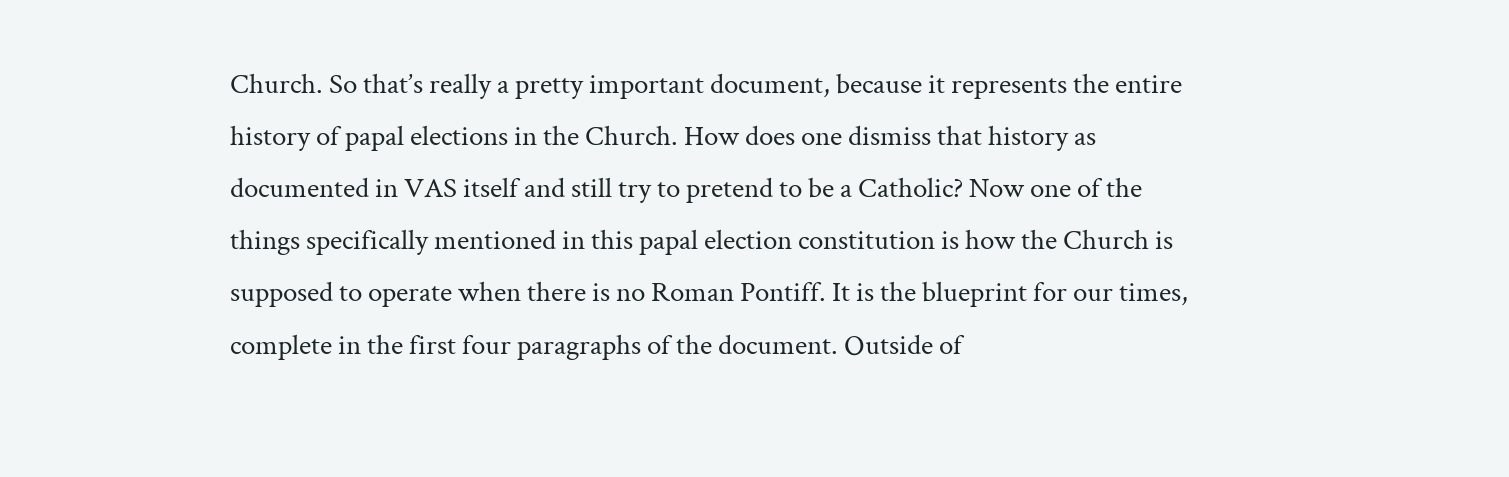Church. So that’s really a pretty important document, because it represents the entire history of papal elections in the Church. How does one dismiss that history as documented in VAS itself and still try to pretend to be a Catholic? Now one of the things specifically mentioned in this papal election constitution is how the Church is supposed to operate when there is no Roman Pontiff. It is the blueprint for our times, complete in the first four paragraphs of the document. Outside of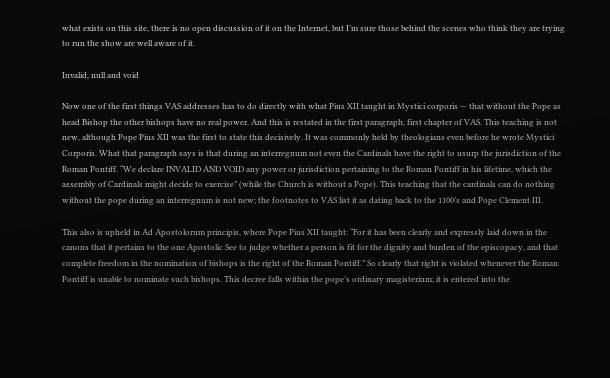what exists on this site, there is no open discussion of it on the Internet, but I’m sure those behind the scenes who think they are trying to run the show are well aware of it.

Invalid, null and void

Now one of the first things VAS addresses has to do directly with what Pius XII taught in Mystici corporis — that without the Pope as head Bishop the other bishops have no real power. And this is restated in the first paragraph, first chapter of VAS. This teaching is not new, although Pope Pius XII was the first to state this decisively. It was commonly held by theologians even before he wrote Mystici Corporis. What that paragraph says is that during an interregnum not even the Cardinals have the right to usurp the jurisdiction of the Roman Pontiff. “We declare INVALID AND VOID any power or jurisdiction pertaining to the Roman Pontiff in his lifetime, which the assembly of Cardinals might decide to exercise” (while the Church is without a Pope). This teaching that the cardinals can do nothing without the pope during an interregnum is not new; the footnotes to VAS list it as dating back to the 1100’s and Pope Clement III.

This also is upheld in Ad Apostolorum principis, where Pope Pius XII taught: “For it has been clearly and expressly laid down in the canons that it pertains to the one Apostolic See to judge whether a person is fit for the dignity and burden of the episcopacy, and that complete freedom in the nomination of bishops is the right of the Roman Pontiff.” So clearly that right is violated whenever the Roman Pontiff is unable to nominate such bishops. This decree falls within the pope’s ordinary magisterium; it is entered into the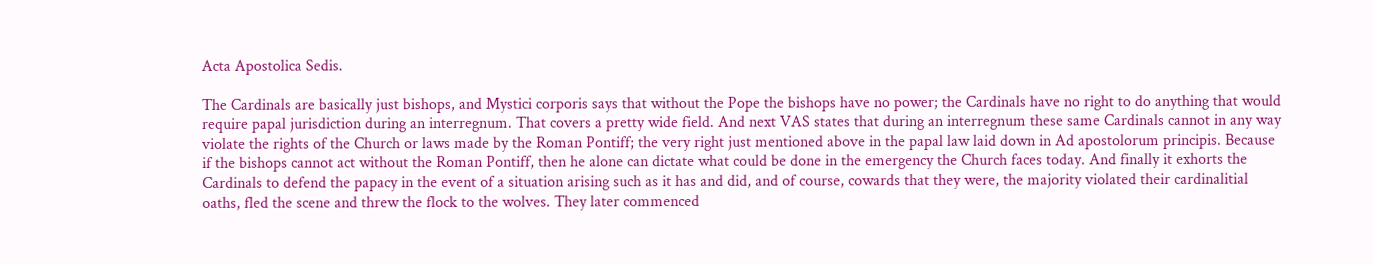Acta Apostolica Sedis.

The Cardinals are basically just bishops, and Mystici corporis says that without the Pope the bishops have no power; the Cardinals have no right to do anything that would require papal jurisdiction during an interregnum. That covers a pretty wide field. And next VAS states that during an interregnum these same Cardinals cannot in any way violate the rights of the Church or laws made by the Roman Pontiff; the very right just mentioned above in the papal law laid down in Ad apostolorum principis. Because if the bishops cannot act without the Roman Pontiff, then he alone can dictate what could be done in the emergency the Church faces today. And finally it exhorts the Cardinals to defend the papacy in the event of a situation arising such as it has and did, and of course, cowards that they were, the majority violated their cardinalitial oaths, fled the scene and threw the flock to the wolves. They later commenced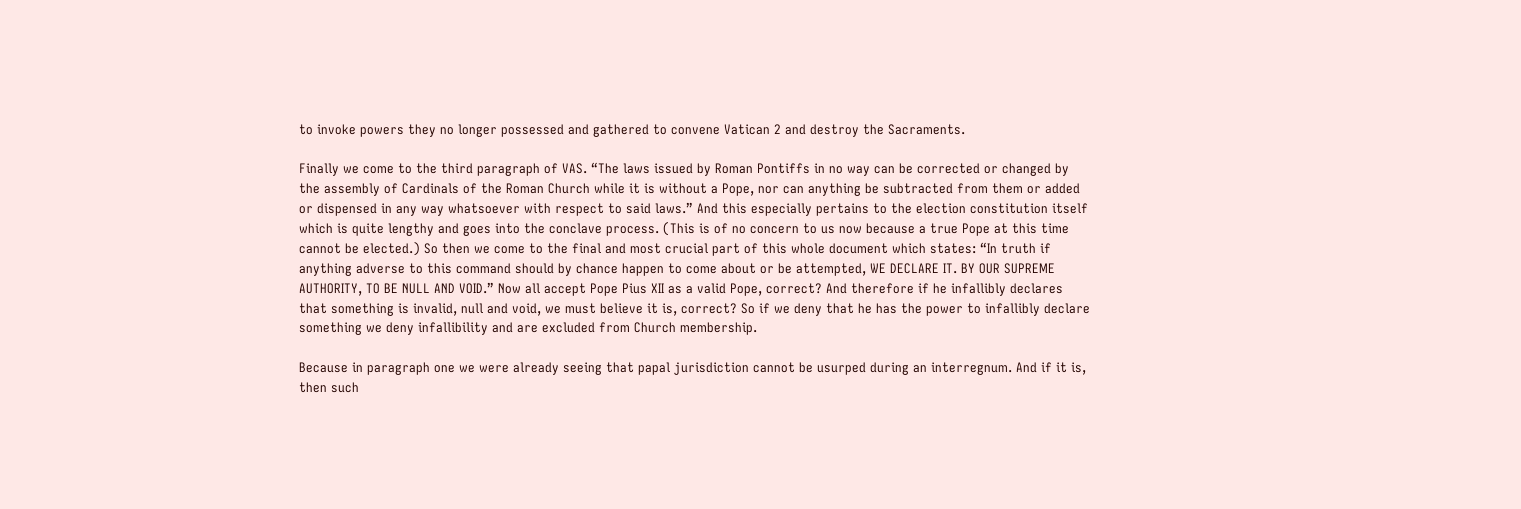to invoke powers they no longer possessed and gathered to convene Vatican 2 and destroy the Sacraments.

Finally we come to the third paragraph of VAS. “The laws issued by Roman Pontiffs in no way can be corrected or changed by the assembly of Cardinals of the Roman Church while it is without a Pope, nor can anything be subtracted from them or added or dispensed in any way whatsoever with respect to said laws.” And this especially pertains to the election constitution itself which is quite lengthy and goes into the conclave process. (This is of no concern to us now because a true Pope at this time cannot be elected.) So then we come to the final and most crucial part of this whole document which states: “In truth if anything adverse to this command should by chance happen to come about or be attempted, WE DECLARE IT. BY OUR SUPREME AUTHORITY, TO BE NULL AND VOID.” Now all accept Pope Pius XII as a valid Pope, correct? And therefore if he infallibly declares that something is invalid, null and void, we must believe it is, correct? So if we deny that he has the power to infallibly declare something we deny infallibility and are excluded from Church membership.

Because in paragraph one we were already seeing that papal jurisdiction cannot be usurped during an interregnum. And if it is, then such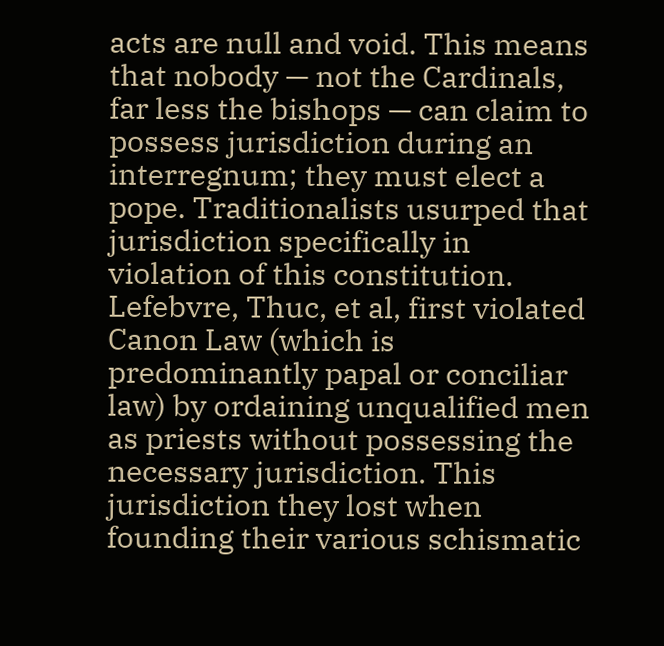acts are null and void. This means that nobody — not the Cardinals, far less the bishops — can claim to possess jurisdiction during an interregnum; they must elect a pope. Traditionalists usurped that jurisdiction specifically in violation of this constitution. Lefebvre, Thuc, et al, first violated Canon Law (which is predominantly papal or conciliar law) by ordaining unqualified men as priests without possessing the necessary jurisdiction. This jurisdiction they lost when founding their various schismatic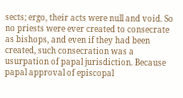sects; ergo, their acts were null and void. So no priests were ever created to consecrate as bishops, and even if they had been created, such consecration was a usurpation of papal jurisdiction. Because papal approval of episcopal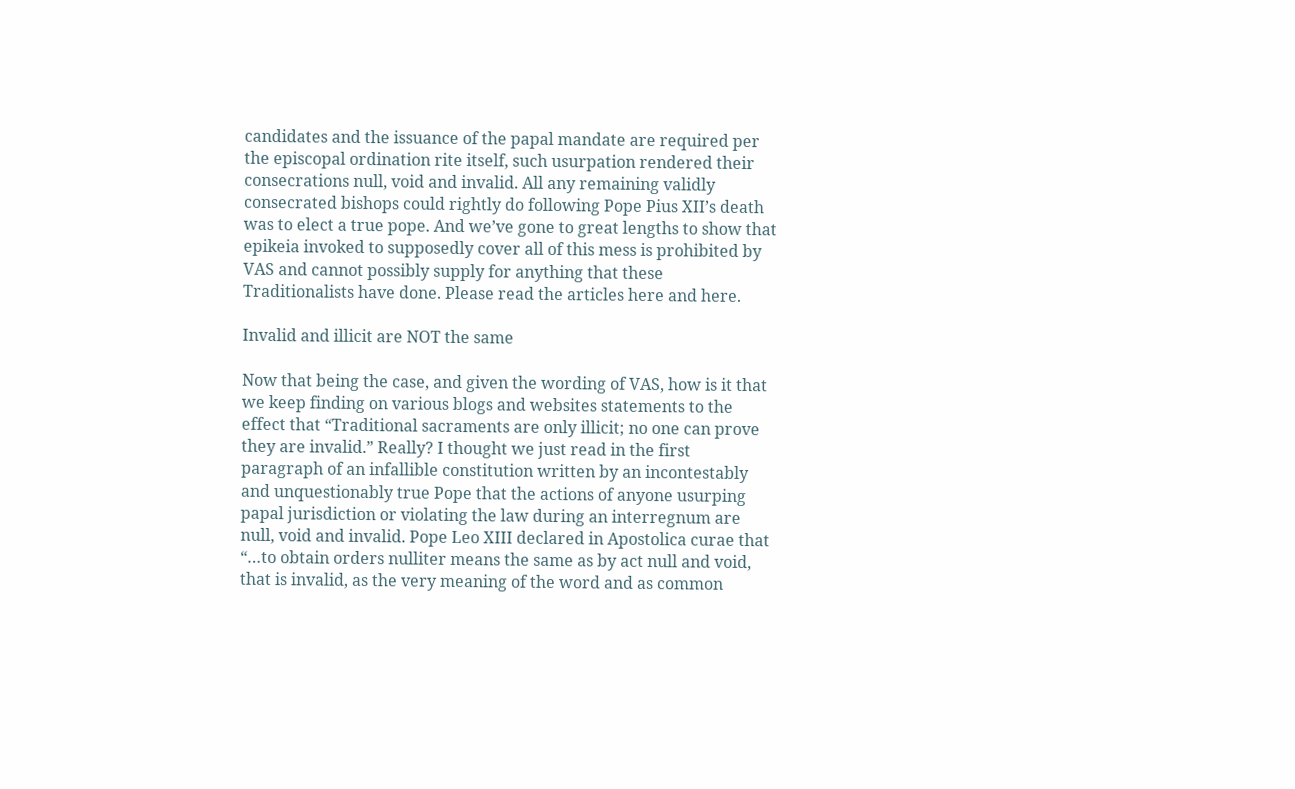candidates and the issuance of the papal mandate are required per the episcopal ordination rite itself, such usurpation rendered their consecrations null, void and invalid. All any remaining validly consecrated bishops could rightly do following Pope Pius XII’s death was to elect a true pope. And we’ve gone to great lengths to show that epikeia invoked to supposedly cover all of this mess is prohibited by VAS and cannot possibly supply for anything that these Traditionalists have done. Please read the articles here and here.

Invalid and illicit are NOT the same

Now that being the case, and given the wording of VAS, how is it that we keep finding on various blogs and websites statements to the effect that “Traditional sacraments are only illicit; no one can prove they are invalid.” Really? I thought we just read in the first paragraph of an infallible constitution written by an incontestably and unquestionably true Pope that the actions of anyone usurping papal jurisdiction or violating the law during an interregnum are null, void and invalid. Pope Leo XIII declared in Apostolica curae that “…to obtain orders nulliter means the same as by act null and void, that is invalid, as the very meaning of the word and as common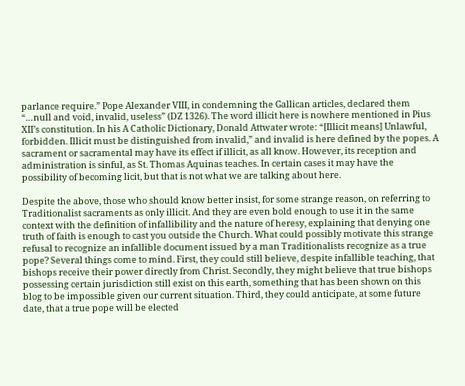parlance require.” Pope Alexander VIII, in condemning the Gallican articles, declared them “…null and void, invalid, useless” (DZ 1326). The word illicit here is nowhere mentioned in Pius XII’s constitution. In his A Catholic Dictionary, Donald Attwater wrote: “[Illicit means] Unlawful, forbidden. Illicit must be distinguished from invalid,” and invalid is here defined by the popes. A sacrament or sacramental may have its effect if illicit, as all know. However, its reception and administration is sinful, as St. Thomas Aquinas teaches. In certain cases it may have the possibility of becoming licit, but that is not what we are talking about here.

Despite the above, those who should know better insist, for some strange reason, on referring to Traditionalist sacraments as only illicit. And they are even bold enough to use it in the same context with the definition of infallibility and the nature of heresy, explaining that denying one truth of faith is enough to cast you outside the Church. What could possibly motivate this strange refusal to recognize an infallible document issued by a man Traditionalists recognize as a true pope? Several things come to mind. First, they could still believe, despite infallible teaching, that bishops receive their power directly from Christ. Secondly, they might believe that true bishops possessing certain jurisdiction still exist on this earth, something that has been shown on this blog to be impossible given our current situation. Third, they could anticipate, at some future date, that a true pope will be elected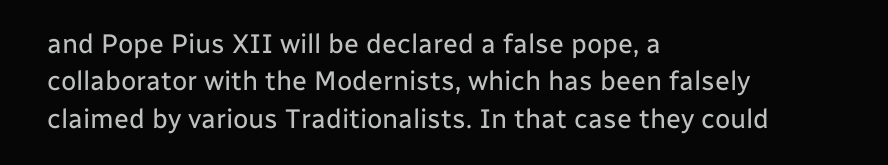and Pope Pius XII will be declared a false pope, a collaborator with the Modernists, which has been falsely claimed by various Traditionalists. In that case they could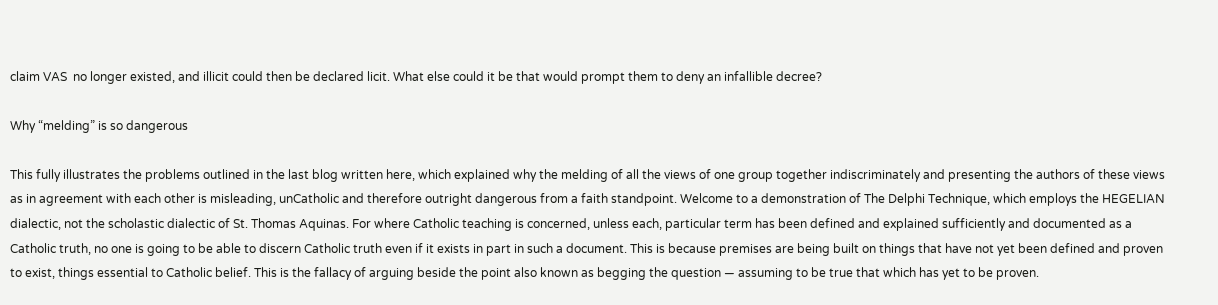claim VAS  no longer existed, and illicit could then be declared licit. What else could it be that would prompt them to deny an infallible decree?

Why “melding” is so dangerous

This fully illustrates the problems outlined in the last blog written here, which explained why the melding of all the views of one group together indiscriminately and presenting the authors of these views as in agreement with each other is misleading, unCatholic and therefore outright dangerous from a faith standpoint. Welcome to a demonstration of The Delphi Technique, which employs the HEGELIAN dialectic, not the scholastic dialectic of St. Thomas Aquinas. For where Catholic teaching is concerned, unless each, particular term has been defined and explained sufficiently and documented as a Catholic truth, no one is going to be able to discern Catholic truth even if it exists in part in such a document. This is because premises are being built on things that have not yet been defined and proven to exist, things essential to Catholic belief. This is the fallacy of arguing beside the point also known as begging the question — assuming to be true that which has yet to be proven.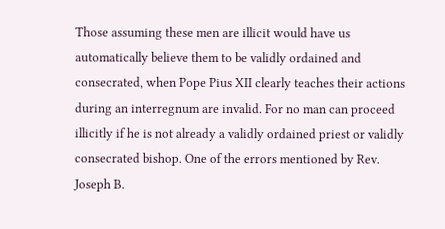Those assuming these men are illicit would have us automatically believe them to be validly ordained and consecrated, when Pope Pius XII clearly teaches their actions during an interregnum are invalid. For no man can proceed illicitly if he is not already a validly ordained priest or validly consecrated bishop. One of the errors mentioned by Rev. Joseph B.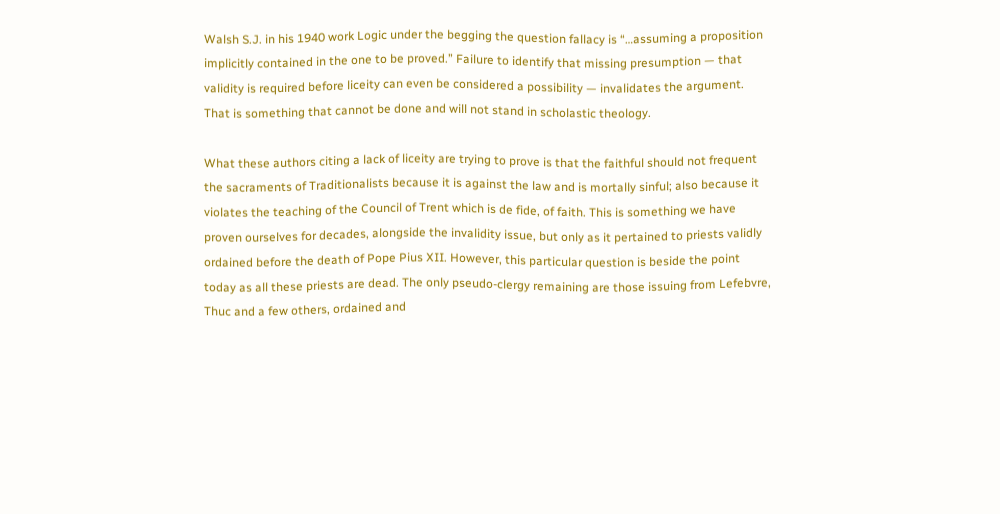Walsh S.J. in his 1940 work Logic under the begging the question fallacy is “…assuming a proposition implicitly contained in the one to be proved.” Failure to identify that missing presumption — that validity is required before liceity can even be considered a possibility — invalidates the argument. That is something that cannot be done and will not stand in scholastic theology.

What these authors citing a lack of liceity are trying to prove is that the faithful should not frequent the sacraments of Traditionalists because it is against the law and is mortally sinful; also because it violates the teaching of the Council of Trent which is de fide, of faith. This is something we have proven ourselves for decades, alongside the invalidity issue, but only as it pertained to priests validly ordained before the death of Pope Pius XII. However, this particular question is beside the point today as all these priests are dead. The only pseudo-clergy remaining are those issuing from Lefebvre, Thuc and a few others, ordained and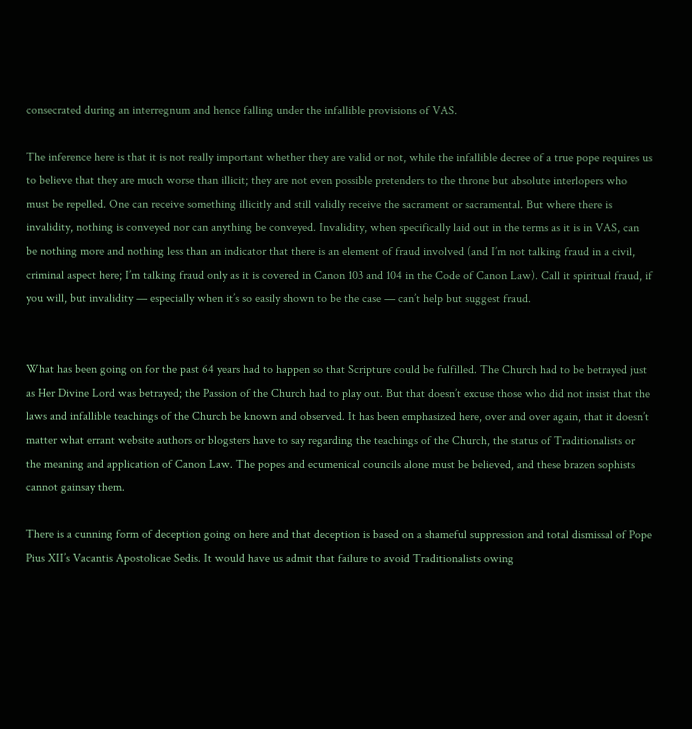consecrated during an interregnum and hence falling under the infallible provisions of VAS.

The inference here is that it is not really important whether they are valid or not, while the infallible decree of a true pope requires us to believe that they are much worse than illicit; they are not even possible pretenders to the throne but absolute interlopers who must be repelled. One can receive something illicitly and still validly receive the sacrament or sacramental. But where there is invalidity, nothing is conveyed nor can anything be conveyed. Invalidity, when specifically laid out in the terms as it is in VAS, can be nothing more and nothing less than an indicator that there is an element of fraud involved (and I’m not talking fraud in a civil, criminal aspect here; I’m talking fraud only as it is covered in Canon 103 and 104 in the Code of Canon Law). Call it spiritual fraud, if you will, but invalidity — especially when it’s so easily shown to be the case — can’t help but suggest fraud.


What has been going on for the past 64 years had to happen so that Scripture could be fulfilled. The Church had to be betrayed just as Her Divine Lord was betrayed; the Passion of the Church had to play out. But that doesn’t excuse those who did not insist that the laws and infallible teachings of the Church be known and observed. It has been emphasized here, over and over again, that it doesn’t matter what errant website authors or blogsters have to say regarding the teachings of the Church, the status of Traditionalists or the meaning and application of Canon Law. The popes and ecumenical councils alone must be believed, and these brazen sophists cannot gainsay them.

There is a cunning form of deception going on here and that deception is based on a shameful suppression and total dismissal of Pope Pius XII’s Vacantis Apostolicae Sedis. It would have us admit that failure to avoid Traditionalists owing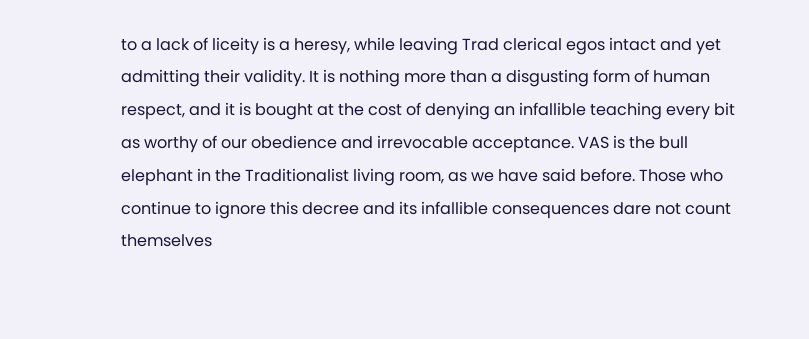to a lack of liceity is a heresy, while leaving Trad clerical egos intact and yet admitting their validity. It is nothing more than a disgusting form of human respect, and it is bought at the cost of denying an infallible teaching every bit as worthy of our obedience and irrevocable acceptance. VAS is the bull elephant in the Traditionalist living room, as we have said before. Those who continue to ignore this decree and its infallible consequences dare not count themselves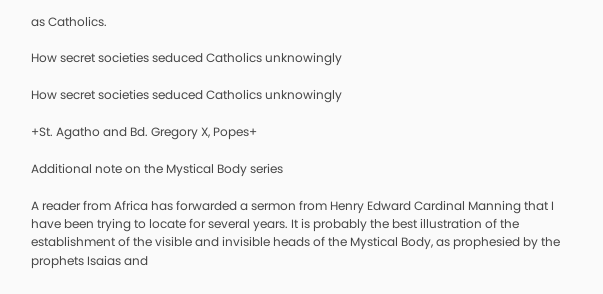as Catholics.

How secret societies seduced Catholics unknowingly

How secret societies seduced Catholics unknowingly

+St. Agatho and Bd. Gregory X, Popes+

Additional note on the Mystical Body series

A reader from Africa has forwarded a sermon from Henry Edward Cardinal Manning that I have been trying to locate for several years. It is probably the best illustration of the establishment of the visible and invisible heads of the Mystical Body, as prophesied by the prophets Isaias and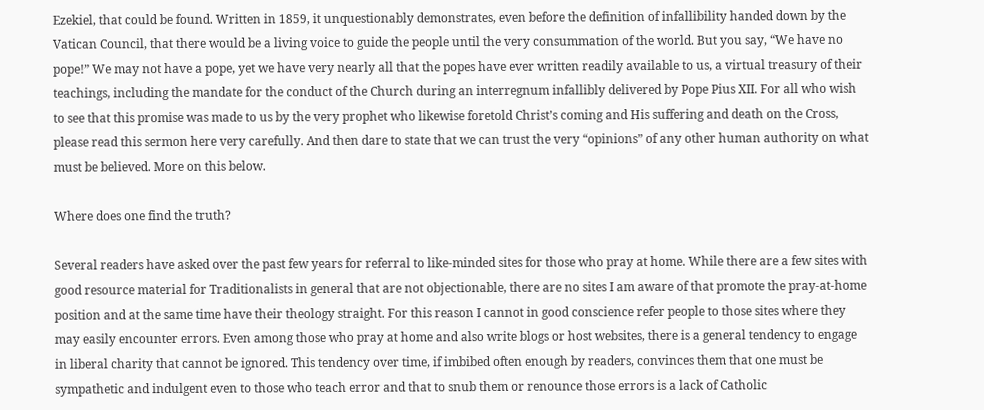Ezekiel, that could be found. Written in 1859, it unquestionably demonstrates, even before the definition of infallibility handed down by the Vatican Council, that there would be a living voice to guide the people until the very consummation of the world. But you say, “We have no pope!” We may not have a pope, yet we have very nearly all that the popes have ever written readily available to us, a virtual treasury of their teachings, including the mandate for the conduct of the Church during an interregnum infallibly delivered by Pope Pius XII. For all who wish to see that this promise was made to us by the very prophet who likewise foretold Christ’s coming and His suffering and death on the Cross, please read this sermon here very carefully. And then dare to state that we can trust the very “opinions” of any other human authority on what must be believed. More on this below.

Where does one find the truth?

Several readers have asked over the past few years for referral to like-minded sites for those who pray at home. While there are a few sites with good resource material for Traditionalists in general that are not objectionable, there are no sites I am aware of that promote the pray-at-home position and at the same time have their theology straight. For this reason I cannot in good conscience refer people to those sites where they may easily encounter errors. Even among those who pray at home and also write blogs or host websites, there is a general tendency to engage in liberal charity that cannot be ignored. This tendency over time, if imbibed often enough by readers, convinces them that one must be sympathetic and indulgent even to those who teach error and that to snub them or renounce those errors is a lack of Catholic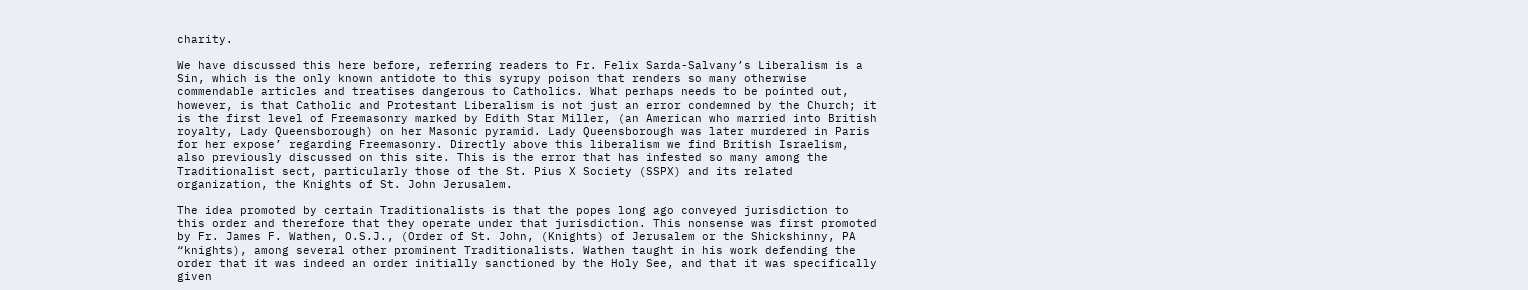charity.

We have discussed this here before, referring readers to Fr. Felix Sarda-Salvany’s Liberalism is a Sin, which is the only known antidote to this syrupy poison that renders so many otherwise commendable articles and treatises dangerous to Catholics. What perhaps needs to be pointed out, however, is that Catholic and Protestant Liberalism is not just an error condemned by the Church; it is the first level of Freemasonry marked by Edith Star Miller, (an American who married into British royalty, Lady Queensborough) on her Masonic pyramid. Lady Queensborough was later murdered in Paris for her expose’ regarding Freemasonry. Directly above this liberalism we find British Israelism, also previously discussed on this site. This is the error that has infested so many among the Traditionalist sect, particularly those of the St. Pius X Society (SSPX) and its related organization, the Knights of St. John Jerusalem.

The idea promoted by certain Traditionalists is that the popes long ago conveyed jurisdiction to this order and therefore that they operate under that jurisdiction. This nonsense was first promoted by Fr. James F. Wathen, O.S.J., (Order of St. John, (Knights) of Jerusalem or the Shickshinny, PA “knights), among several other prominent Traditionalists. Wathen taught in his work defending the order that it was indeed an order initially sanctioned by the Holy See, and that it was specifically given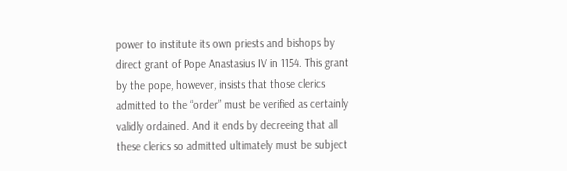power to institute its own priests and bishops by direct grant of Pope Anastasius IV in 1154. This grant by the pope, however, insists that those clerics admitted to the “order” must be verified as certainly validly ordained. And it ends by decreeing that all these clerics so admitted ultimately must be subject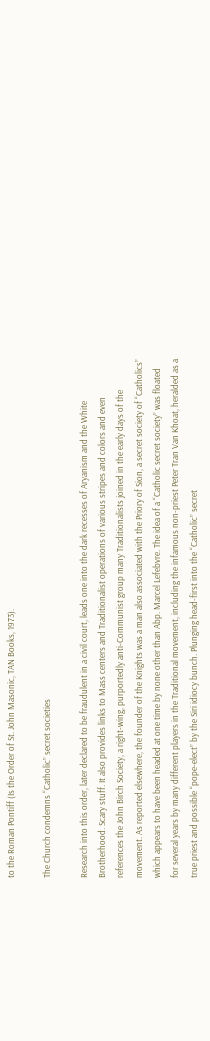to the Roman Pontiff (Is the Order of St. John Masonic, TAN Books, 1973).

The Church condemns “Catholic” secret societies

Research into this order, later declared to be fraudulent in a civil court, leads one into the dark recesses of Aryanism and the White Brotherhood. Scary stuff. It also provides links to Mass centers and Traditionalist operations of various stripes and colors and even references the John Birch Society, a right-wing, purportedly anti-Communist group many Traditionalists joined in the early days of the movement. As reported elsewhere, the founder of the Knights was a man also associated with the Priory of Sion, a secret society of “Catholics” which appears to have been headed at one time by none other than Abp. Marcel Lefebvre. The idea of a “Catholic secret society” was floated for several years by many different players in the Traditional movement, including the infamous non-priest Peter Tran Van Khoat, heralded as a true priest and possible “pope-elect” by the Siri idiocy bunch. Plunging head-first into the “Catholic” secret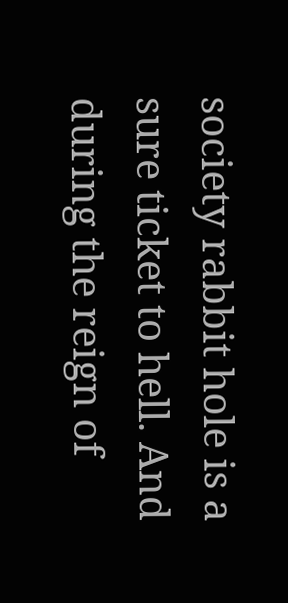society rabbit hole is a sure ticket to hell. And during the reign of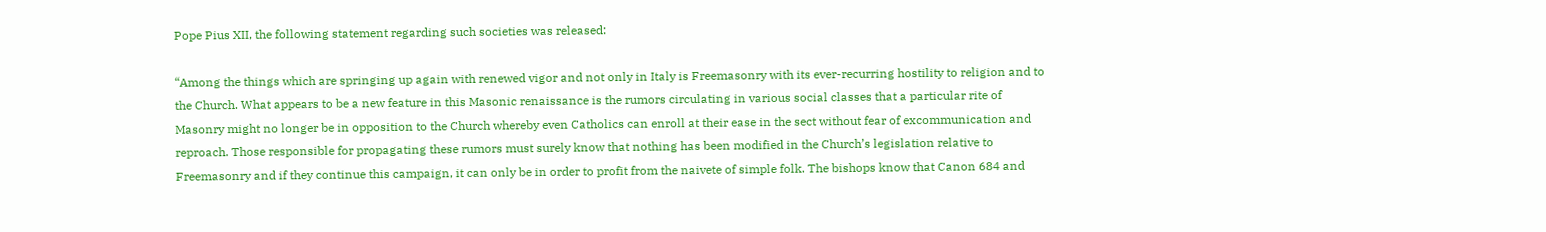Pope Pius XII, the following statement regarding such societies was released:

“Among the things which are springing up again with renewed vigor and not only in Italy is Freemasonry with its ever-recurring hostility to religion and to the Church. What appears to be a new feature in this Masonic renaissance is the rumors circulating in various social classes that a particular rite of Masonry might no longer be in opposition to the Church whereby even Catholics can enroll at their ease in the sect without fear of excommunication and reproach. Those responsible for propagating these rumors must surely know that nothing has been modified in the Church’s legislation relative to Freemasonry and if they continue this campaign, it can only be in order to profit from the naivete of simple folk. The bishops know that Canon 684 and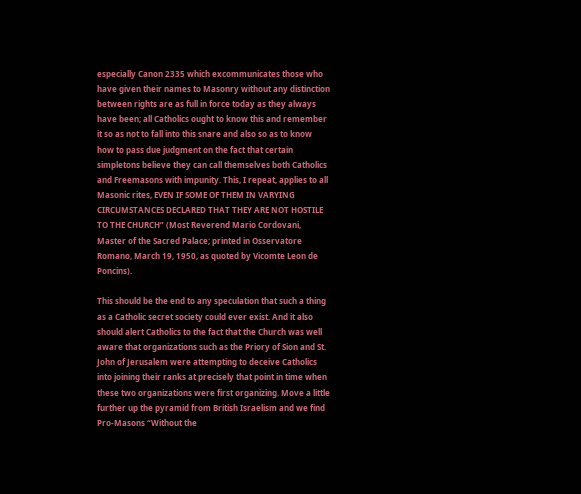especially Canon 2335 which excommunicates those who have given their names to Masonry without any distinction between rights are as full in force today as they always have been; all Catholics ought to know this and remember it so as not to fall into this snare and also so as to know how to pass due judgment on the fact that certain simpletons believe they can call themselves both Catholics and Freemasons with impunity. This, I repeat, applies to all Masonic rites, EVEN IF SOME OF THEM IN VARYING CIRCUMSTANCES DECLARED THAT THEY ARE NOT HOSTILE TO THE CHURCH” (Most Reverend Mario Cordovani, Master of the Sacred Palace; printed in Osservatore Romano, March 19, 1950, as quoted by Vicomte Leon de Poncins).

This should be the end to any speculation that such a thing as a Catholic secret society could ever exist. And it also should alert Catholics to the fact that the Church was well aware that organizations such as the Priory of Sion and St. John of Jerusalem were attempting to deceive Catholics into joining their ranks at precisely that point in time when these two organizations were first organizing. Move a little further up the pyramid from British Israelism and we find Pro-Masons “Without the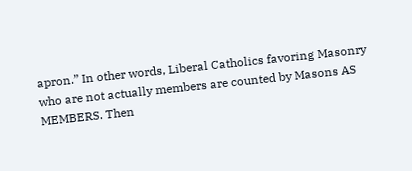apron.” In other words, Liberal Catholics favoring Masonry who are not actually members are counted by Masons AS MEMBERS. Then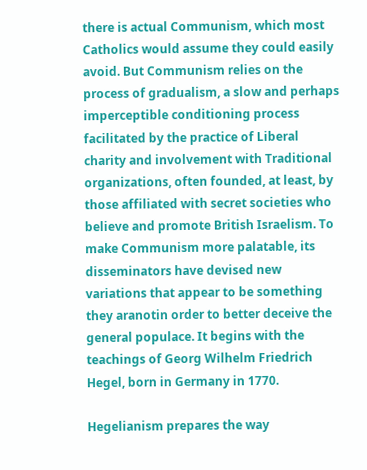there is actual Communism, which most Catholics would assume they could easily avoid. But Communism relies on the process of gradualism, a slow and perhaps imperceptible conditioning process facilitated by the practice of Liberal charity and involvement with Traditional organizations, often founded, at least, by those affiliated with secret societies who believe and promote British Israelism. To make Communism more palatable, its disseminators have devised new variations that appear to be something they aranotin order to better deceive the general populace. It begins with the teachings of Georg Wilhelm Friedrich Hegel, born in Germany in 1770.

Hegelianism prepares the way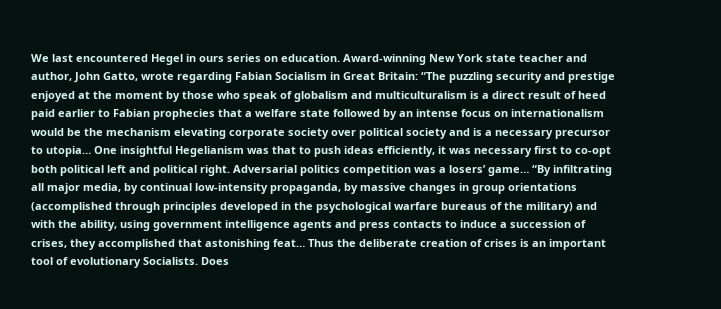We last encountered Hegel in ours series on education. Award-winning New York state teacher and author, John Gatto, wrote regarding Fabian Socialism in Great Britain: “The puzzling security and prestige enjoyed at the moment by those who speak of globalism and multiculturalism is a direct result of heed paid earlier to Fabian prophecies that a welfare state followed by an intense focus on internationalism would be the mechanism elevating corporate society over political society and is a necessary precursor to utopia… One insightful Hegelianism was that to push ideas efficiently, it was necessary first to co-opt both political left and political right. Adversarial politics competition was a losers’ game… “By infiltrating all major media, by continual low-intensity propaganda, by massive changes in group orientations (accomplished through principles developed in the psychological warfare bureaus of the military) and with the ability, using government intelligence agents and press contacts to induce a succession of crises, they accomplished that astonishing feat… Thus the deliberate creation of crises is an important tool of evolutionary Socialists. Does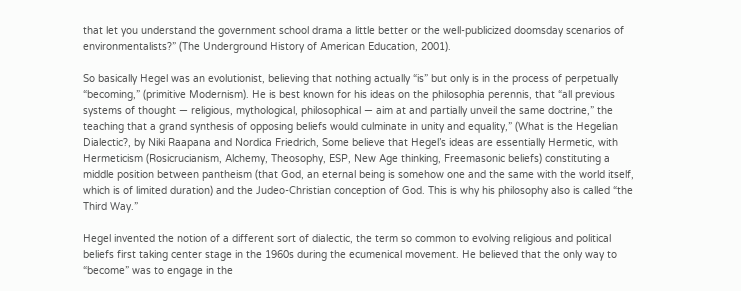that let you understand the government school drama a little better or the well-publicized doomsday scenarios of environmentalists?” (The Underground History of American Education, 2001).

So basically Hegel was an evolutionist, believing that nothing actually “is” but only is in the process of perpetually “becoming,” (primitive Modernism). He is best known for his ideas on the philosophia perennis, that “all previous systems of thought — religious, mythological, philosophical — aim at and partially unveil the same doctrine,” the teaching that a grand synthesis of opposing beliefs would culminate in unity and equality,” (What is the Hegelian Dialectic?, by Niki Raapana and Nordica Friedrich, Some believe that Hegel’s ideas are essentially Hermetic, with Hermeticism (Rosicrucianism, Alchemy, Theosophy, ESP, New Age thinking, Freemasonic beliefs) constituting a middle position between pantheism (that God, an eternal being is somehow one and the same with the world itself, which is of limited duration) and the Judeo-Christian conception of God. This is why his philosophy also is called “the Third Way.”

Hegel invented the notion of a different sort of dialectic, the term so common to evolving religious and political beliefs first taking center stage in the 1960s during the ecumenical movement. He believed that the only way to “become” was to engage in the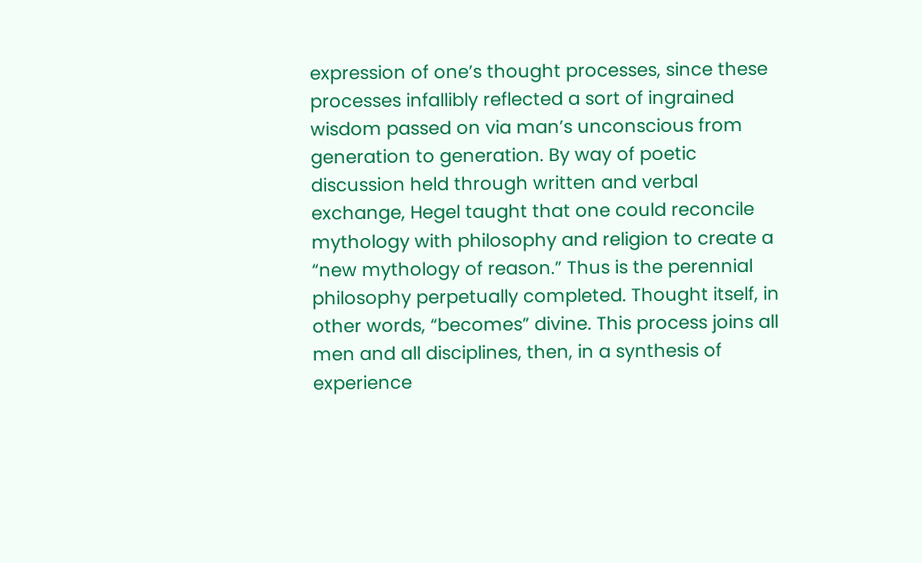expression of one’s thought processes, since these processes infallibly reflected a sort of ingrained wisdom passed on via man’s unconscious from generation to generation. By way of poetic discussion held through written and verbal exchange, Hegel taught that one could reconcile mythology with philosophy and religion to create a “new mythology of reason.” Thus is the perennial philosophy perpetually completed. Thought itself, in other words, “becomes” divine. This process joins all men and all disciplines, then, in a synthesis of experience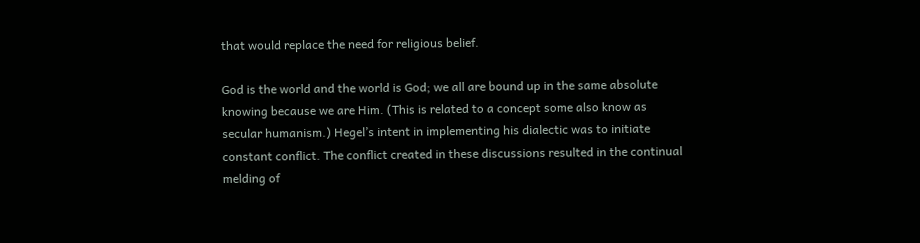that would replace the need for religious belief.

God is the world and the world is God; we all are bound up in the same absolute knowing because we are Him. (This is related to a concept some also know as secular humanism.) Hegel’s intent in implementing his dialectic was to initiate constant conflict. The conflict created in these discussions resulted in the continual melding of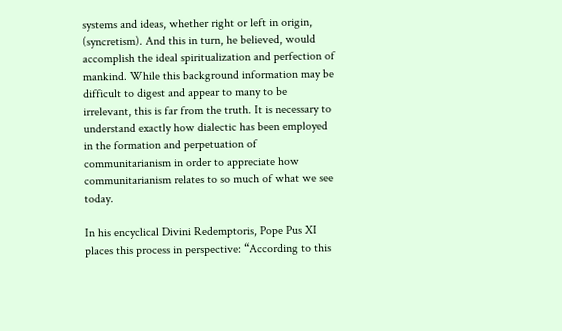systems and ideas, whether right or left in origin, (syncretism). And this in turn, he believed, would accomplish the ideal spiritualization and perfection of mankind. While this background information may be difficult to digest and appear to many to be irrelevant, this is far from the truth. It is necessary to understand exactly how dialectic has been employed in the formation and perpetuation of communitarianism in order to appreciate how communitarianism relates to so much of what we see today.

In his encyclical Divini Redemptoris, Pope Pus XI places this process in perspective: “According to this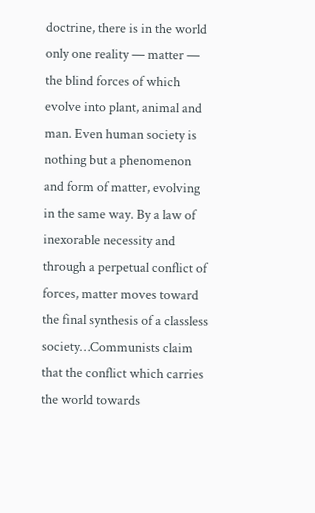doctrine, there is in the world only one reality — matter — the blind forces of which evolve into plant, animal and man. Even human society is nothing but a phenomenon and form of matter, evolving in the same way. By a law of inexorable necessity and through a perpetual conflict of forces, matter moves toward the final synthesis of a classless society…Communists claim that the conflict which carries the world towards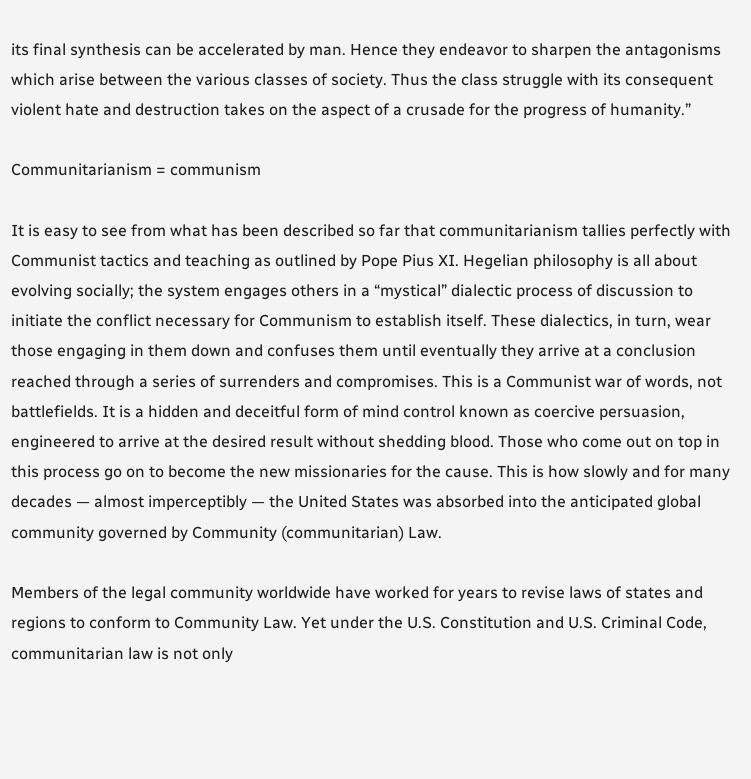its final synthesis can be accelerated by man. Hence they endeavor to sharpen the antagonisms which arise between the various classes of society. Thus the class struggle with its consequent violent hate and destruction takes on the aspect of a crusade for the progress of humanity.”

Communitarianism = communism

It is easy to see from what has been described so far that communitarianism tallies perfectly with Communist tactics and teaching as outlined by Pope Pius XI. Hegelian philosophy is all about evolving socially; the system engages others in a “mystical” dialectic process of discussion to initiate the conflict necessary for Communism to establish itself. These dialectics, in turn, wear those engaging in them down and confuses them until eventually they arrive at a conclusion reached through a series of surrenders and compromises. This is a Communist war of words, not battlefields. It is a hidden and deceitful form of mind control known as coercive persuasion, engineered to arrive at the desired result without shedding blood. Those who come out on top in this process go on to become the new missionaries for the cause. This is how slowly and for many decades — almost imperceptibly — the United States was absorbed into the anticipated global community governed by Community (communitarian) Law.

Members of the legal community worldwide have worked for years to revise laws of states and regions to conform to Community Law. Yet under the U.S. Constitution and U.S. Criminal Code, communitarian law is not only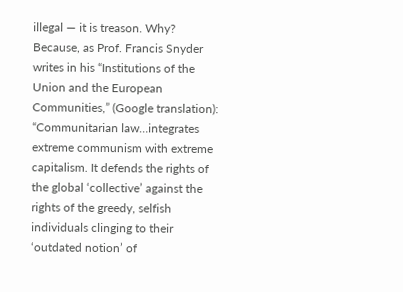illegal — it is treason. Why? Because, as Prof. Francis Snyder writes in his “Institutions of the Union and the European Communities,” (Google translation): “Communitarian law…integrates extreme communism with extreme capitalism. It defends the rights of the global ‘collective’ against the rights of the greedy, selfish individuals clinging to their ‘outdated notion’ of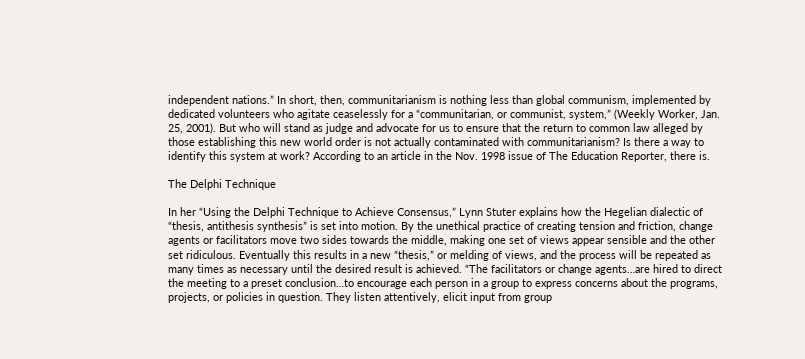independent nations.” In short, then, communitarianism is nothing less than global communism, implemented by dedicated volunteers who agitate ceaselessly for a “communitarian, or communist, system,” (Weekly Worker, Jan. 25, 2001). But who will stand as judge and advocate for us to ensure that the return to common law alleged by those establishing this new world order is not actually contaminated with communitarianism? Is there a way to identify this system at work? According to an article in the Nov. 1998 issue of The Education Reporter, there is.

The Delphi Technique

In her “Using the Delphi Technique to Achieve Consensus,” Lynn Stuter explains how the Hegelian dialectic of “thesis, antithesis synthesis” is set into motion. By the unethical practice of creating tension and friction, change agents or facilitators move two sides towards the middle, making one set of views appear sensible and the other set ridiculous. Eventually this results in a new “thesis,” or melding of views, and the process will be repeated as many times as necessary until the desired result is achieved. “The facilitators or change agents…are hired to direct the meeting to a preset conclusion…to encourage each person in a group to express concerns about the programs, projects, or policies in question. They listen attentively, elicit input from group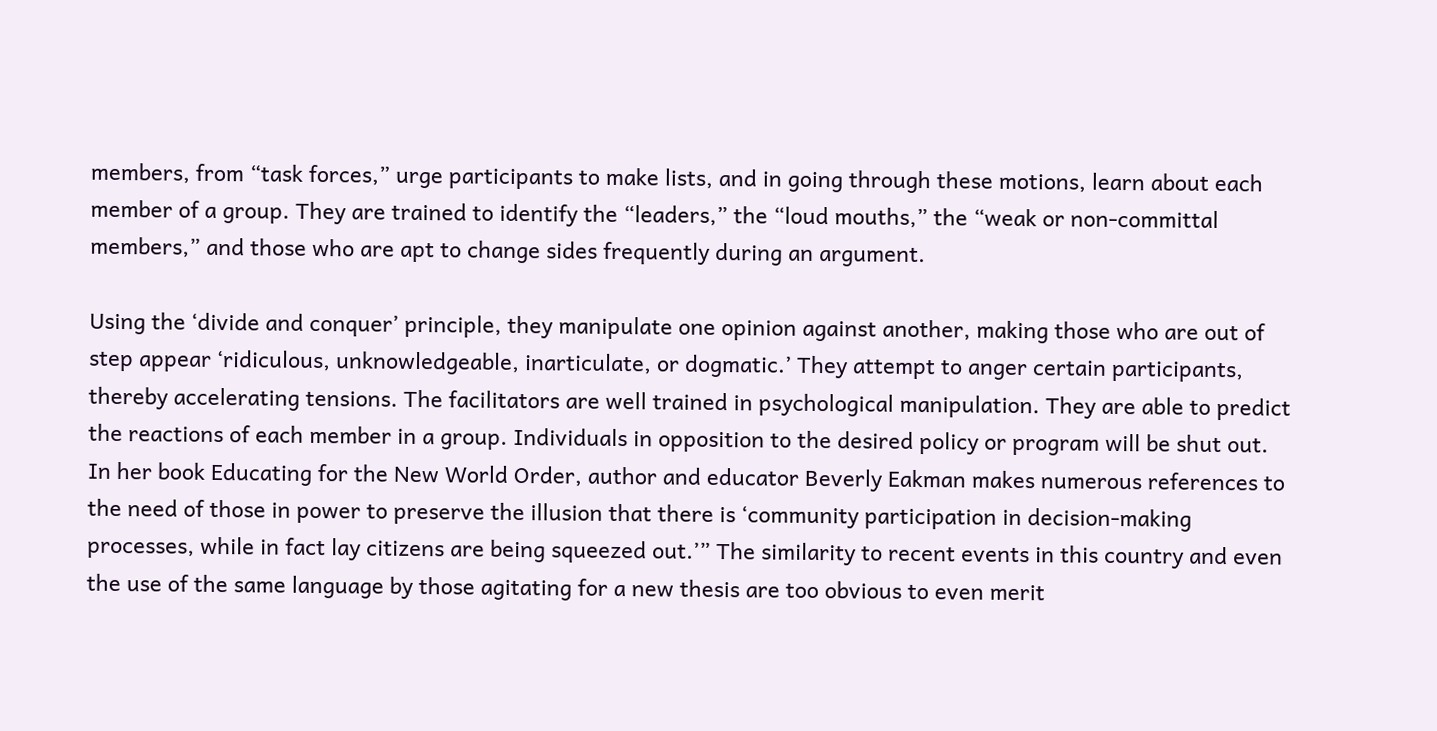members, from “task forces,” urge participants to make lists, and in going through these motions, learn about each member of a group. They are trained to identify the “leaders,” the “loud mouths,” the “weak or non-committal members,” and those who are apt to change sides frequently during an argument.

Using the ‘divide and conquer’ principle, they manipulate one opinion against another, making those who are out of step appear ‘ridiculous, unknowledgeable, inarticulate, or dogmatic.’ They attempt to anger certain participants, thereby accelerating tensions. The facilitators are well trained in psychological manipulation. They are able to predict the reactions of each member in a group. Individuals in opposition to the desired policy or program will be shut out. In her book Educating for the New World Order, author and educator Beverly Eakman makes numerous references to the need of those in power to preserve the illusion that there is ‘community participation in decision-making processes, while in fact lay citizens are being squeezed out.’” The similarity to recent events in this country and even the use of the same language by those agitating for a new thesis are too obvious to even merit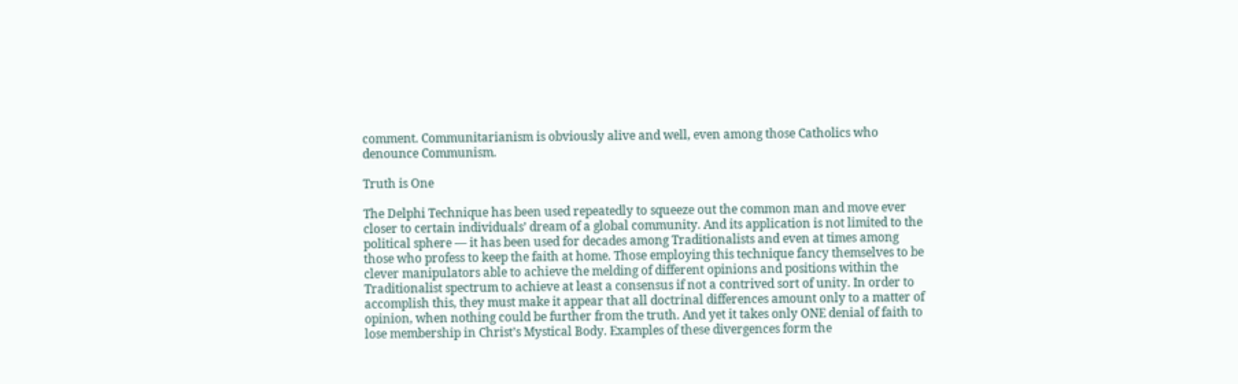comment. Communitarianism is obviously alive and well, even among those Catholics who denounce Communism.

Truth is One

The Delphi Technique has been used repeatedly to squeeze out the common man and move ever closer to certain individuals’ dream of a global community. And its application is not limited to the political sphere — it has been used for decades among Traditionalists and even at times among those who profess to keep the faith at home. Those employing this technique fancy themselves to be clever manipulators able to achieve the melding of different opinions and positions within the Traditionalist spectrum to achieve at least a consensus if not a contrived sort of unity. In order to accomplish this, they must make it appear that all doctrinal differences amount only to a matter of opinion, when nothing could be further from the truth. And yet it takes only ONE denial of faith to lose membership in Christ’s Mystical Body. Examples of these divergences form the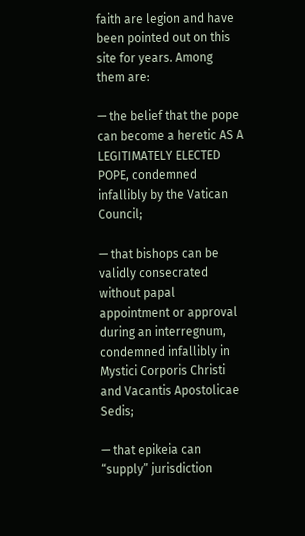faith are legion and have been pointed out on this site for years. Among them are:

— the belief that the pope can become a heretic AS A LEGITIMATELY ELECTED POPE, condemned infallibly by the Vatican Council;

— that bishops can be validly consecrated without papal appointment or approval during an interregnum, condemned infallibly in Mystici Corporis Christi and Vacantis Apostolicae Sedis;

— that epikeia can “supply” jurisdiction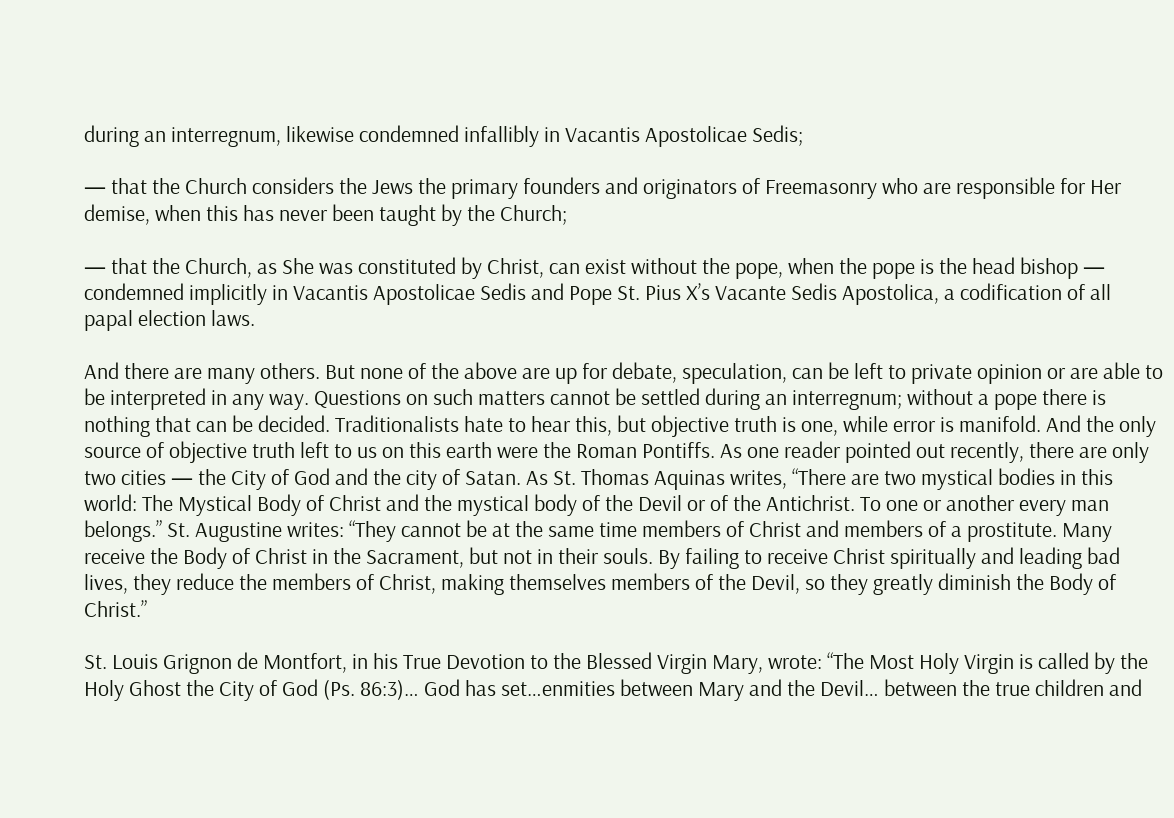during an interregnum, likewise condemned infallibly in Vacantis Apostolicae Sedis;

— that the Church considers the Jews the primary founders and originators of Freemasonry who are responsible for Her demise, when this has never been taught by the Church;

— that the Church, as She was constituted by Christ, can exist without the pope, when the pope is the head bishop — condemned implicitly in Vacantis Apostolicae Sedis and Pope St. Pius X’s Vacante Sedis Apostolica, a codification of all papal election laws.

And there are many others. But none of the above are up for debate, speculation, can be left to private opinion or are able to be interpreted in any way. Questions on such matters cannot be settled during an interregnum; without a pope there is nothing that can be decided. Traditionalists hate to hear this, but objective truth is one, while error is manifold. And the only source of objective truth left to us on this earth were the Roman Pontiffs. As one reader pointed out recently, there are only two cities — the City of God and the city of Satan. As St. Thomas Aquinas writes, “There are two mystical bodies in this world: The Mystical Body of Christ and the mystical body of the Devil or of the Antichrist. To one or another every man belongs.” St. Augustine writes: “They cannot be at the same time members of Christ and members of a prostitute. Many receive the Body of Christ in the Sacrament, but not in their souls. By failing to receive Christ spiritually and leading bad lives, they reduce the members of Christ, making themselves members of the Devil, so they greatly diminish the Body of Christ.”

St. Louis Grignon de Montfort, in his True Devotion to the Blessed Virgin Mary, wrote: “The Most Holy Virgin is called by the Holy Ghost the City of God (Ps. 86:3)… God has set…enmities between Mary and the Devil… between the true children and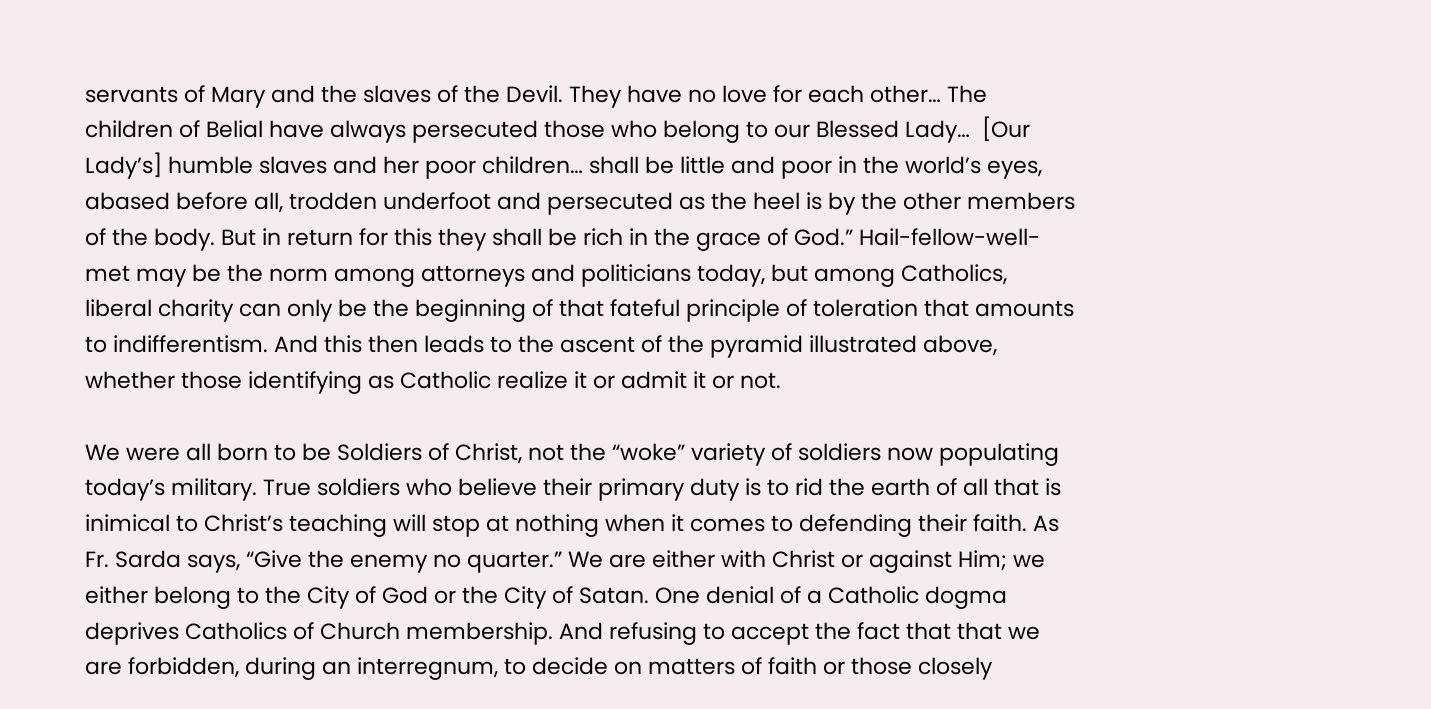servants of Mary and the slaves of the Devil. They have no love for each other… The children of Belial have always persecuted those who belong to our Blessed Lady…  [Our Lady’s] humble slaves and her poor children… shall be little and poor in the world’s eyes, abased before all, trodden underfoot and persecuted as the heel is by the other members of the body. But in return for this they shall be rich in the grace of God.” Hail-fellow-well-met may be the norm among attorneys and politicians today, but among Catholics, liberal charity can only be the beginning of that fateful principle of toleration that amounts to indifferentism. And this then leads to the ascent of the pyramid illustrated above, whether those identifying as Catholic realize it or admit it or not.

We were all born to be Soldiers of Christ, not the “woke” variety of soldiers now populating today’s military. True soldiers who believe their primary duty is to rid the earth of all that is inimical to Christ’s teaching will stop at nothing when it comes to defending their faith. As Fr. Sarda says, “Give the enemy no quarter.” We are either with Christ or against Him; we either belong to the City of God or the City of Satan. One denial of a Catholic dogma deprives Catholics of Church membership. And refusing to accept the fact that that we are forbidden, during an interregnum, to decide on matters of faith or those closely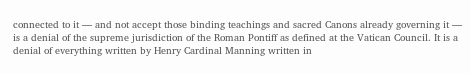connected to it — and not accept those binding teachings and sacred Canons already governing it — is a denial of the supreme jurisdiction of the Roman Pontiff as defined at the Vatican Council. It is a denial of everything written by Henry Cardinal Manning written in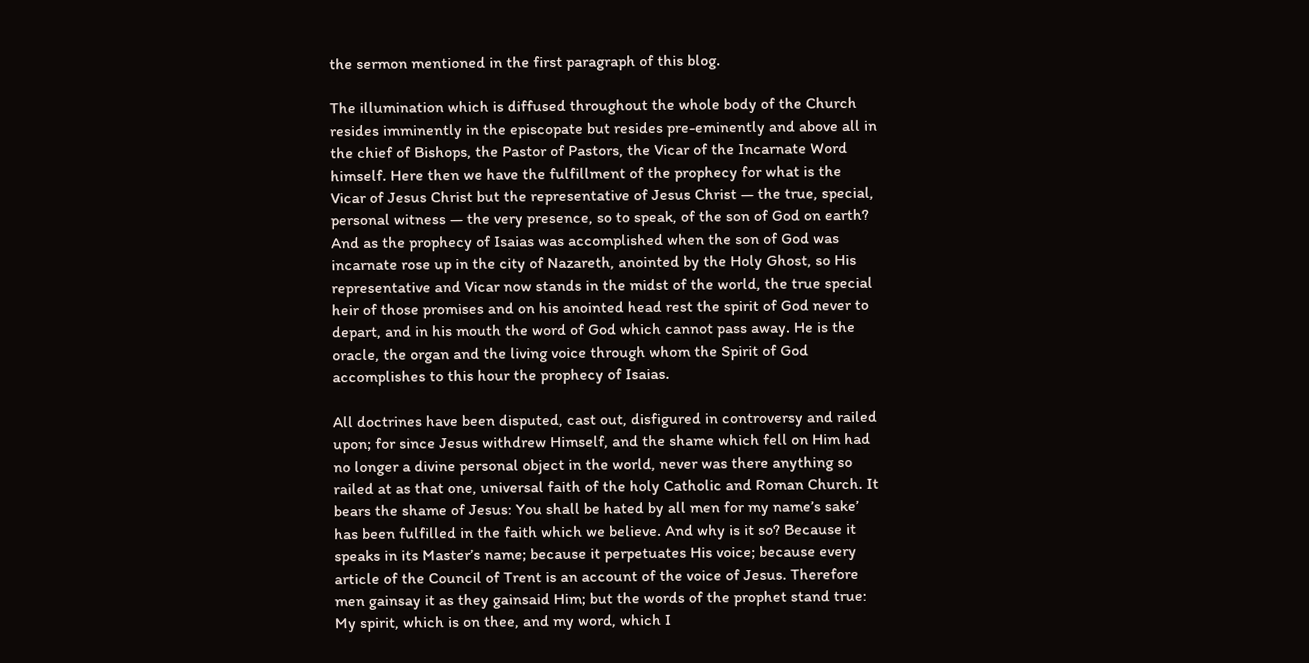the sermon mentioned in the first paragraph of this blog.

The illumination which is diffused throughout the whole body of the Church resides imminently in the episcopate but resides pre-eminently and above all in the chief of Bishops, the Pastor of Pastors, the Vicar of the Incarnate Word himself. Here then we have the fulfillment of the prophecy for what is the Vicar of Jesus Christ but the representative of Jesus Christ — the true, special, personal witness — the very presence, so to speak, of the son of God on earth? And as the prophecy of Isaias was accomplished when the son of God was incarnate rose up in the city of Nazareth, anointed by the Holy Ghost, so His representative and Vicar now stands in the midst of the world, the true special heir of those promises and on his anointed head rest the spirit of God never to depart, and in his mouth the word of God which cannot pass away. He is the oracle, the organ and the living voice through whom the Spirit of God accomplishes to this hour the prophecy of Isaias.

All doctrines have been disputed, cast out, disfigured in controversy and railed upon; for since Jesus withdrew Himself, and the shame which fell on Him had no longer a divine personal object in the world, never was there anything so railed at as that one, universal faith of the holy Catholic and Roman Church. It bears the shame of Jesus: You shall be hated by all men for my name’s sake’ has been fulfilled in the faith which we believe. And why is it so? Because it speaks in its Master’s name; because it perpetuates His voice; because every article of the Council of Trent is an account of the voice of Jesus. Therefore men gainsay it as they gainsaid Him; but the words of the prophet stand true: My spirit, which is on thee, and my word, which I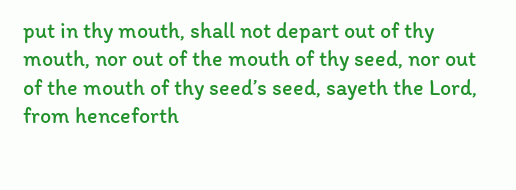put in thy mouth, shall not depart out of thy mouth, nor out of the mouth of thy seed, nor out of the mouth of thy seed’s seed, sayeth the Lord, from henceforth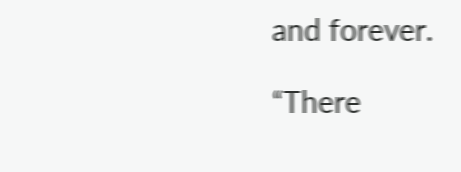and forever.

“There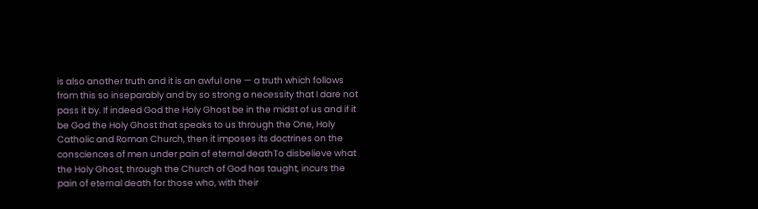is also another truth and it is an awful one — a truth which follows from this so inseparably and by so strong a necessity that I dare not pass it by. If indeed God the Holy Ghost be in the midst of us and if it be God the Holy Ghost that speaks to us through the One, Holy Catholic and Roman Church, then it imposes its doctrines on the consciences of men under pain of eternal deathTo disbelieve what the Holy Ghost, through the Church of God has taught, incurs the pain of eternal death for those who, with their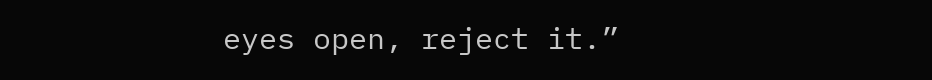eyes open, reject it.”